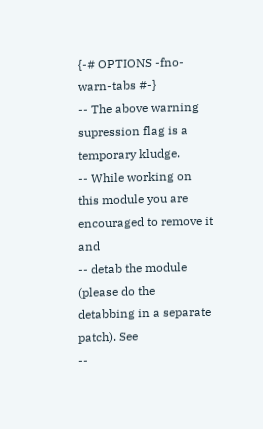{-# OPTIONS -fno-warn-tabs #-}
-- The above warning supression flag is a temporary kludge.
-- While working on this module you are encouraged to remove it and
-- detab the module (please do the detabbing in a separate patch). See
--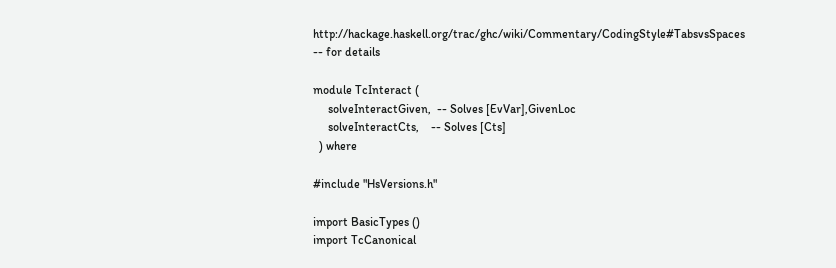http://hackage.haskell.org/trac/ghc/wiki/Commentary/CodingStyle#TabsvsSpaces
-- for details

module TcInteract (
     solveInteractGiven,  -- Solves [EvVar],GivenLoc
     solveInteractCts,    -- Solves [Cts]
  ) where

#include "HsVersions.h"

import BasicTypes ()
import TcCanonical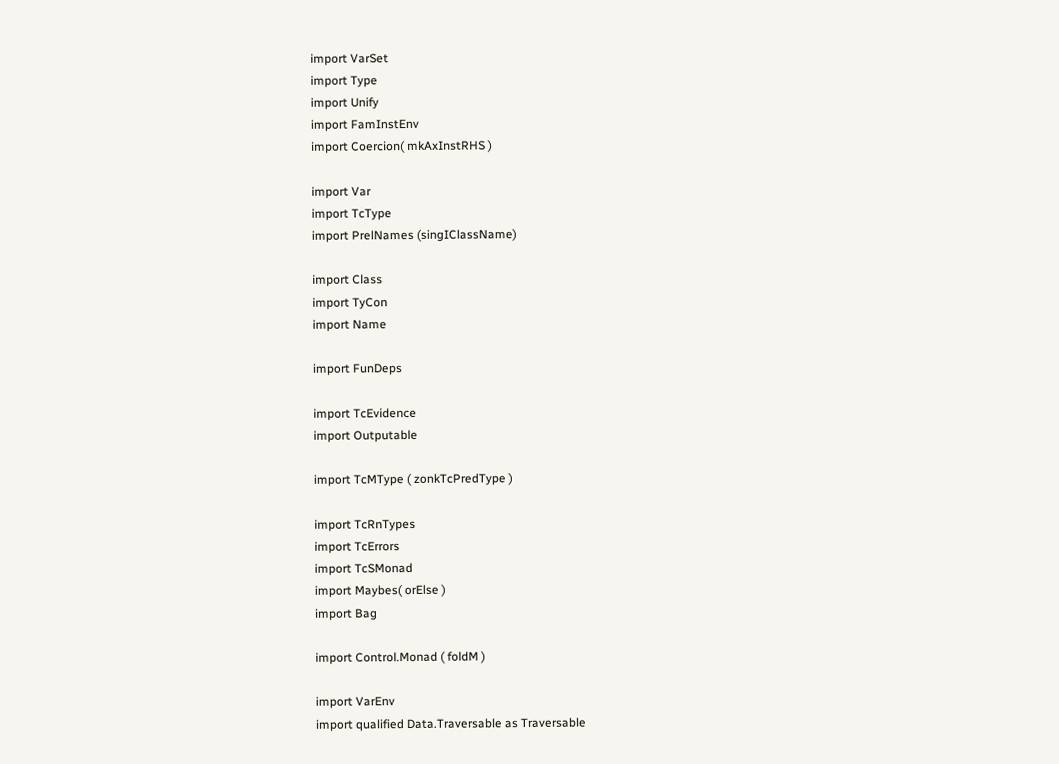import VarSet
import Type
import Unify
import FamInstEnv
import Coercion( mkAxInstRHS )

import Var
import TcType
import PrelNames (singIClassName)

import Class
import TyCon
import Name

import FunDeps

import TcEvidence
import Outputable

import TcMType ( zonkTcPredType )

import TcRnTypes
import TcErrors
import TcSMonad
import Maybes( orElse )
import Bag

import Control.Monad ( foldM )

import VarEnv
import qualified Data.Traversable as Traversable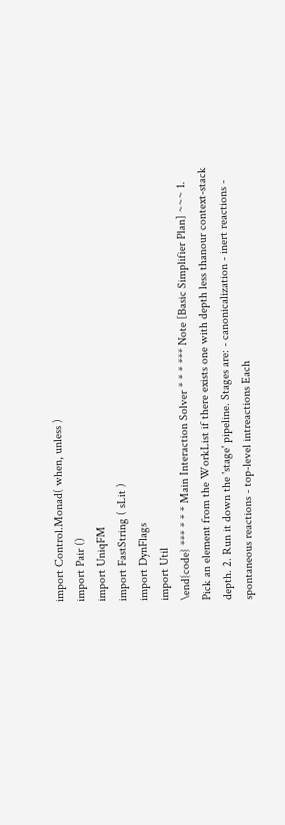import Control.Monad( when, unless )
import Pair ()
import UniqFM
import FastString ( sLit )
import DynFlags
import Util
\end{code} *** * * * Main Interaction Solver * * * *** Note [Basic Simplifier Plan] ~~~ 1. Pick an element from the WorkList if there exists one with depth less thanour context-stack depth. 2. Run it down the 'stage' pipeline. Stages are: - canonicalization - inert reactions - spontaneous reactions - top-level intreactions Each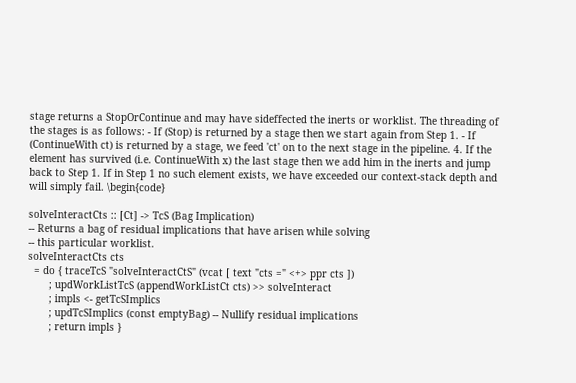stage returns a StopOrContinue and may have sideffected the inerts or worklist. The threading of the stages is as follows: - If (Stop) is returned by a stage then we start again from Step 1. - If (ContinueWith ct) is returned by a stage, we feed 'ct' on to the next stage in the pipeline. 4. If the element has survived (i.e. ContinueWith x) the last stage then we add him in the inerts and jump back to Step 1. If in Step 1 no such element exists, we have exceeded our context-stack depth and will simply fail. \begin{code}

solveInteractCts :: [Ct] -> TcS (Bag Implication)
-- Returns a bag of residual implications that have arisen while solving
-- this particular worklist.
solveInteractCts cts
  = do { traceTcS "solveInteractCtS" (vcat [ text "cts =" <+> ppr cts ])
       ; updWorkListTcS (appendWorkListCt cts) >> solveInteract
       ; impls <- getTcSImplics
       ; updTcSImplics (const emptyBag) -- Nullify residual implications
       ; return impls }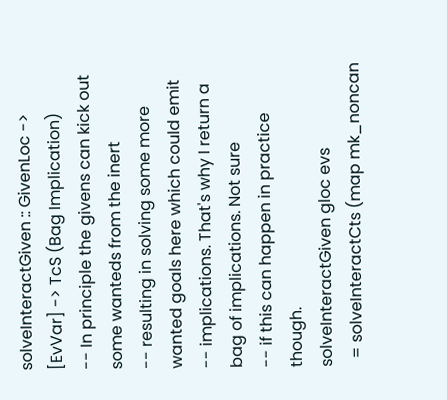solveInteractGiven :: GivenLoc -> [EvVar] -> TcS (Bag Implication)
-- In principle the givens can kick out some wanteds from the inert
-- resulting in solving some more wanted goals here which could emit
-- implications. That's why I return a bag of implications. Not sure
-- if this can happen in practice though.
solveInteractGiven gloc evs
  = solveInteractCts (map mk_noncan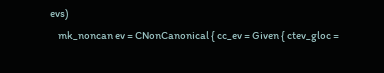evs)
    mk_noncan ev = CNonCanonical { cc_ev = Given { ctev_gloc =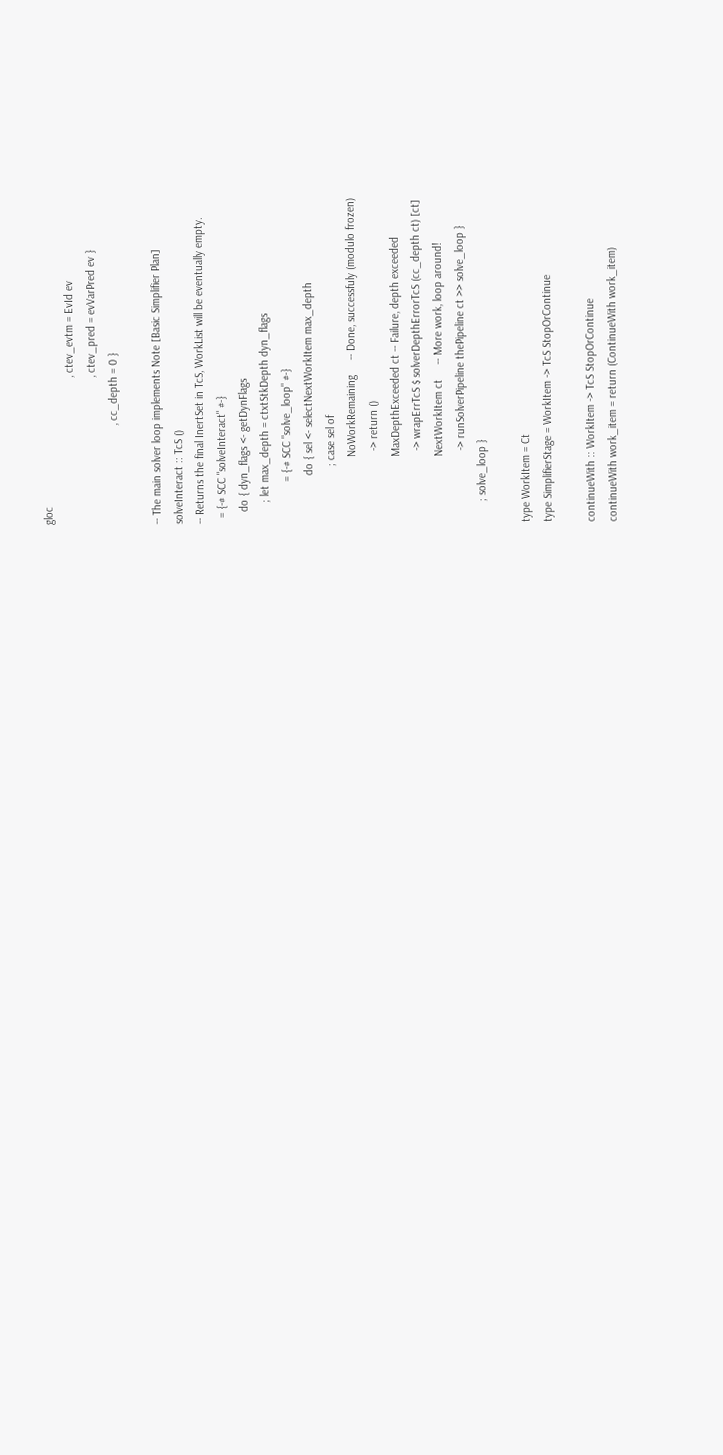gloc
                                                 , ctev_evtm = EvId ev
                                                 , ctev_pred = evVarPred ev }
                                 , cc_depth = 0 }

-- The main solver loop implements Note [Basic Simplifier Plan]
solveInteract :: TcS ()
-- Returns the final InertSet in TcS, WorkList will be eventually empty.
  = {-# SCC "solveInteract" #-}
    do { dyn_flags <- getDynFlags
       ; let max_depth = ctxtStkDepth dyn_flags
              = {-# SCC "solve_loop" #-}
                do { sel <- selectNextWorkItem max_depth
                   ; case sel of
                      NoWorkRemaining     -- Done, successfuly (modulo frozen)
                        -> return ()
                      MaxDepthExceeded ct -- Failure, depth exceeded
                        -> wrapErrTcS $ solverDepthErrorTcS (cc_depth ct) [ct]
                      NextWorkItem ct     -- More work, loop around!
                        -> runSolverPipeline thePipeline ct >> solve_loop }
       ; solve_loop }

type WorkItem = Ct
type SimplifierStage = WorkItem -> TcS StopOrContinue

continueWith :: WorkItem -> TcS StopOrContinue
continueWith work_item = return (ContinueWith work_item)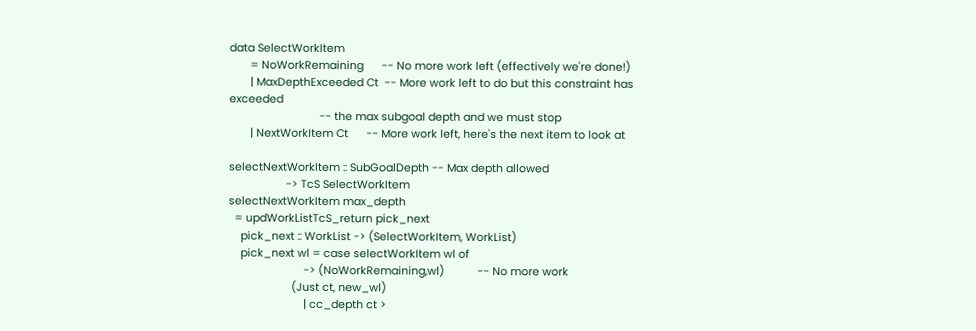data SelectWorkItem
       = NoWorkRemaining      -- No more work left (effectively we're done!)
       | MaxDepthExceeded Ct  -- More work left to do but this constraint has exceeded
                              -- the max subgoal depth and we must stop
       | NextWorkItem Ct      -- More work left, here's the next item to look at

selectNextWorkItem :: SubGoalDepth -- Max depth allowed
                   -> TcS SelectWorkItem
selectNextWorkItem max_depth
  = updWorkListTcS_return pick_next
    pick_next :: WorkList -> (SelectWorkItem, WorkList)
    pick_next wl = case selectWorkItem wl of
                         -> (NoWorkRemaining,wl)           -- No more work
                     (Just ct, new_wl)
                         | cc_depth ct >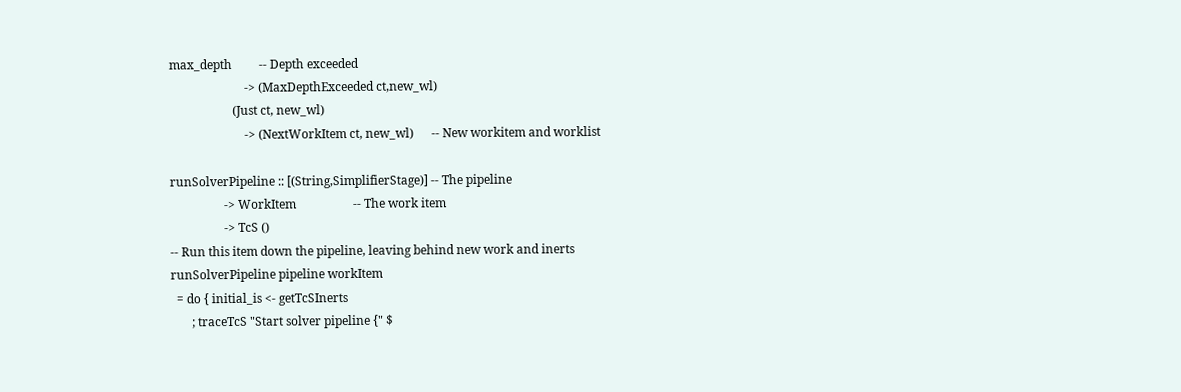max_depth         -- Depth exceeded
                         -> (MaxDepthExceeded ct,new_wl)
                     (Just ct, new_wl)
                         -> (NextWorkItem ct, new_wl)      -- New workitem and worklist

runSolverPipeline :: [(String,SimplifierStage)] -- The pipeline
                  -> WorkItem                   -- The work item
                  -> TcS ()
-- Run this item down the pipeline, leaving behind new work and inerts
runSolverPipeline pipeline workItem
  = do { initial_is <- getTcSInerts
       ; traceTcS "Start solver pipeline {" $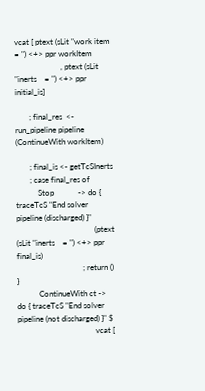vcat [ ptext (sLit "work item = ") <+> ppr workItem
                       , ptext (sLit "inerts    = ") <+> ppr initial_is]

       ; final_res  <- run_pipeline pipeline (ContinueWith workItem)

       ; final_is <- getTcSInerts
       ; case final_res of
           Stop            -> do { traceTcS "End solver pipeline (discharged) }"
                                       (ptext (sLit "inerts    = ") <+> ppr final_is)
                                 ; return () }
           ContinueWith ct -> do { traceTcS "End solver pipeline (not discharged) }" $
                                       vcat [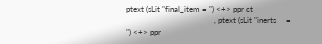ptext (sLit "final_item = ") <+> ppr ct
                                            , ptext (sLit "inerts     = ") <+> ppr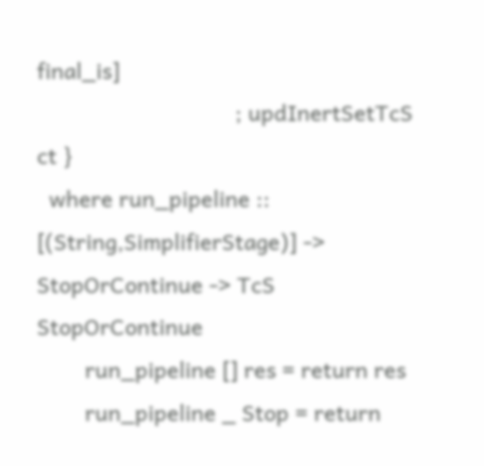final_is]
                                 ; updInertSetTcS ct }
  where run_pipeline :: [(String,SimplifierStage)] -> StopOrContinue -> TcS StopOrContinue
        run_pipeline [] res = return res
        run_pipeline _ Stop = return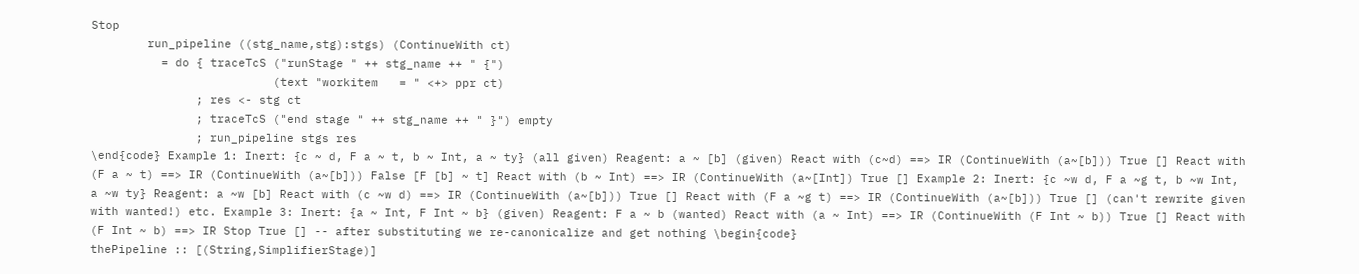Stop
        run_pipeline ((stg_name,stg):stgs) (ContinueWith ct)
          = do { traceTcS ("runStage " ++ stg_name ++ " {")
                          (text "workitem   = " <+> ppr ct)
               ; res <- stg ct
               ; traceTcS ("end stage " ++ stg_name ++ " }") empty
               ; run_pipeline stgs res
\end{code} Example 1: Inert: {c ~ d, F a ~ t, b ~ Int, a ~ ty} (all given) Reagent: a ~ [b] (given) React with (c~d) ==> IR (ContinueWith (a~[b])) True [] React with (F a ~ t) ==> IR (ContinueWith (a~[b])) False [F [b] ~ t] React with (b ~ Int) ==> IR (ContinueWith (a~[Int]) True [] Example 2: Inert: {c ~w d, F a ~g t, b ~w Int, a ~w ty} Reagent: a ~w [b] React with (c ~w d) ==> IR (ContinueWith (a~[b])) True [] React with (F a ~g t) ==> IR (ContinueWith (a~[b])) True [] (can't rewrite given with wanted!) etc. Example 3: Inert: {a ~ Int, F Int ~ b} (given) Reagent: F a ~ b (wanted) React with (a ~ Int) ==> IR (ContinueWith (F Int ~ b)) True [] React with (F Int ~ b) ==> IR Stop True [] -- after substituting we re-canonicalize and get nothing \begin{code}
thePipeline :: [(String,SimplifierStage)]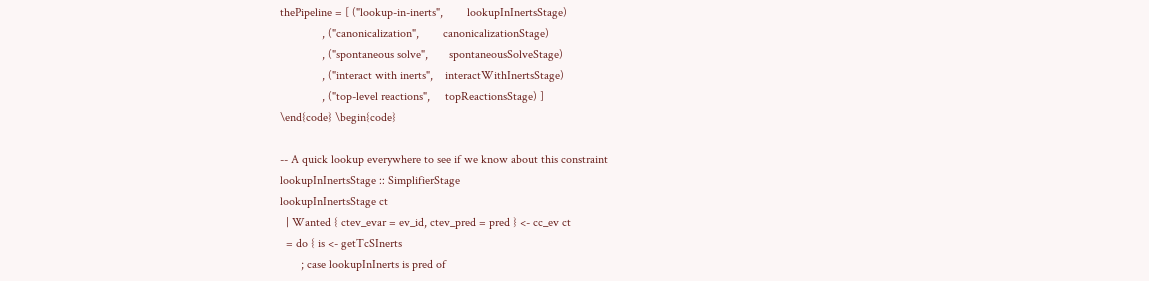thePipeline = [ ("lookup-in-inerts",        lookupInInertsStage)
              , ("canonicalization",        canonicalizationStage)
              , ("spontaneous solve",       spontaneousSolveStage)
              , ("interact with inerts",    interactWithInertsStage)
              , ("top-level reactions",     topReactionsStage) ]
\end{code} \begin{code}

-- A quick lookup everywhere to see if we know about this constraint
lookupInInertsStage :: SimplifierStage
lookupInInertsStage ct
  | Wanted { ctev_evar = ev_id, ctev_pred = pred } <- cc_ev ct
  = do { is <- getTcSInerts
       ; case lookupInInerts is pred of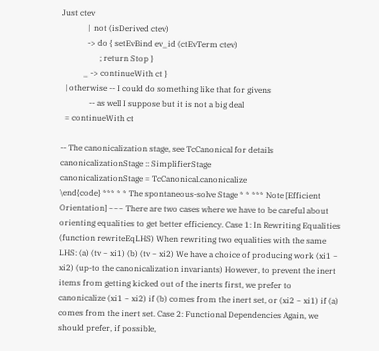Just ctev
             |  not (isDerived ctev)
             -> do { setEvBind ev_id (ctEvTerm ctev)
                   ; return Stop }
           _ -> continueWith ct }
  | otherwise -- I could do something like that for givens
              -- as well I suppose but it is not a big deal
  = continueWith ct

-- The canonicalization stage, see TcCanonical for details
canonicalizationStage :: SimplifierStage
canonicalizationStage = TcCanonical.canonicalize
\end{code} *** * * The spontaneous-solve Stage * * *** Note [Efficient Orientation] ~~~ There are two cases where we have to be careful about orienting equalities to get better efficiency. Case 1: In Rewriting Equalities (function rewriteEqLHS) When rewriting two equalities with the same LHS: (a) (tv ~ xi1) (b) (tv ~ xi2) We have a choice of producing work (xi1 ~ xi2) (up-to the canonicalization invariants) However, to prevent the inert items from getting kicked out of the inerts first, we prefer to canonicalize (xi1 ~ xi2) if (b) comes from the inert set, or (xi2 ~ xi1) if (a) comes from the inert set. Case 2: Functional Dependencies Again, we should prefer, if possible,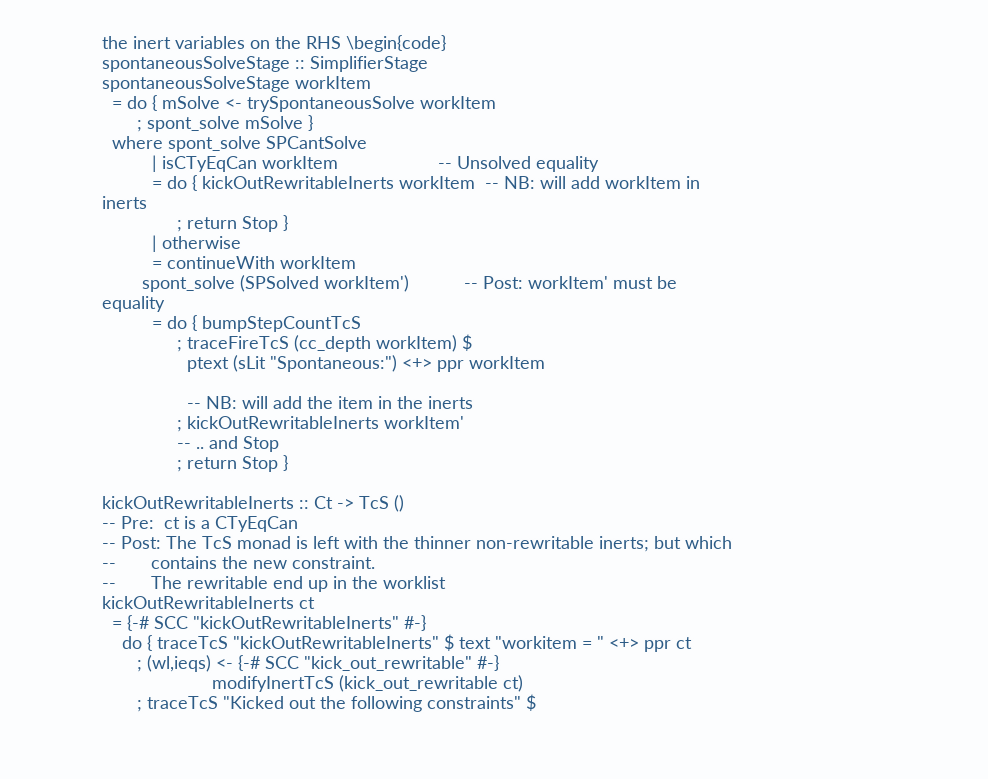the inert variables on the RHS \begin{code}
spontaneousSolveStage :: SimplifierStage
spontaneousSolveStage workItem
  = do { mSolve <- trySpontaneousSolve workItem
       ; spont_solve mSolve }
  where spont_solve SPCantSolve
          | isCTyEqCan workItem                    -- Unsolved equality
          = do { kickOutRewritableInerts workItem  -- NB: will add workItem in inerts
               ; return Stop }
          | otherwise
          = continueWith workItem
        spont_solve (SPSolved workItem')           -- Post: workItem' must be equality
          = do { bumpStepCountTcS
               ; traceFireTcS (cc_depth workItem) $
                 ptext (sLit "Spontaneous:") <+> ppr workItem

                 -- NB: will add the item in the inerts
               ; kickOutRewritableInerts workItem'
               -- .. and Stop
               ; return Stop }

kickOutRewritableInerts :: Ct -> TcS ()
-- Pre:  ct is a CTyEqCan
-- Post: The TcS monad is left with the thinner non-rewritable inerts; but which
--       contains the new constraint.
--       The rewritable end up in the worklist
kickOutRewritableInerts ct
  = {-# SCC "kickOutRewritableInerts" #-}
    do { traceTcS "kickOutRewritableInerts" $ text "workitem = " <+> ppr ct
       ; (wl,ieqs) <- {-# SCC "kick_out_rewritable" #-}
                      modifyInertTcS (kick_out_rewritable ct)
       ; traceTcS "Kicked out the following constraints" $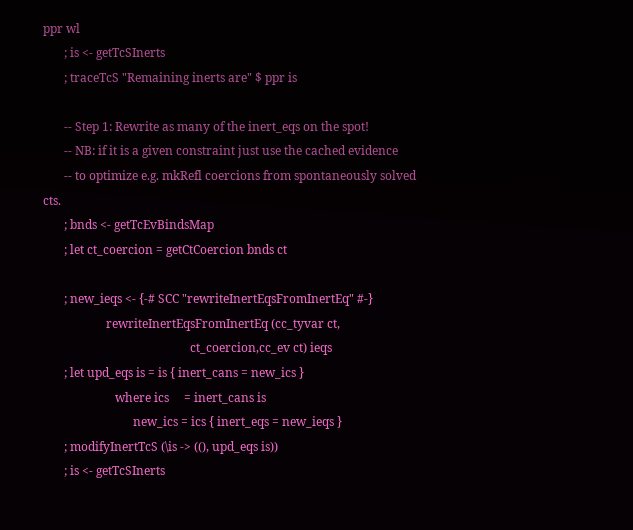ppr wl
       ; is <- getTcSInerts
       ; traceTcS "Remaining inerts are" $ ppr is

       -- Step 1: Rewrite as many of the inert_eqs on the spot!
       -- NB: if it is a given constraint just use the cached evidence
       -- to optimize e.g. mkRefl coercions from spontaneously solved cts.
       ; bnds <- getTcEvBindsMap
       ; let ct_coercion = getCtCoercion bnds ct

       ; new_ieqs <- {-# SCC "rewriteInertEqsFromInertEq" #-}
                     rewriteInertEqsFromInertEq (cc_tyvar ct,
                                                 ct_coercion,cc_ev ct) ieqs
       ; let upd_eqs is = is { inert_cans = new_ics }
                        where ics     = inert_cans is
                              new_ics = ics { inert_eqs = new_ieqs }
       ; modifyInertTcS (\is -> ((), upd_eqs is))
       ; is <- getTcSInerts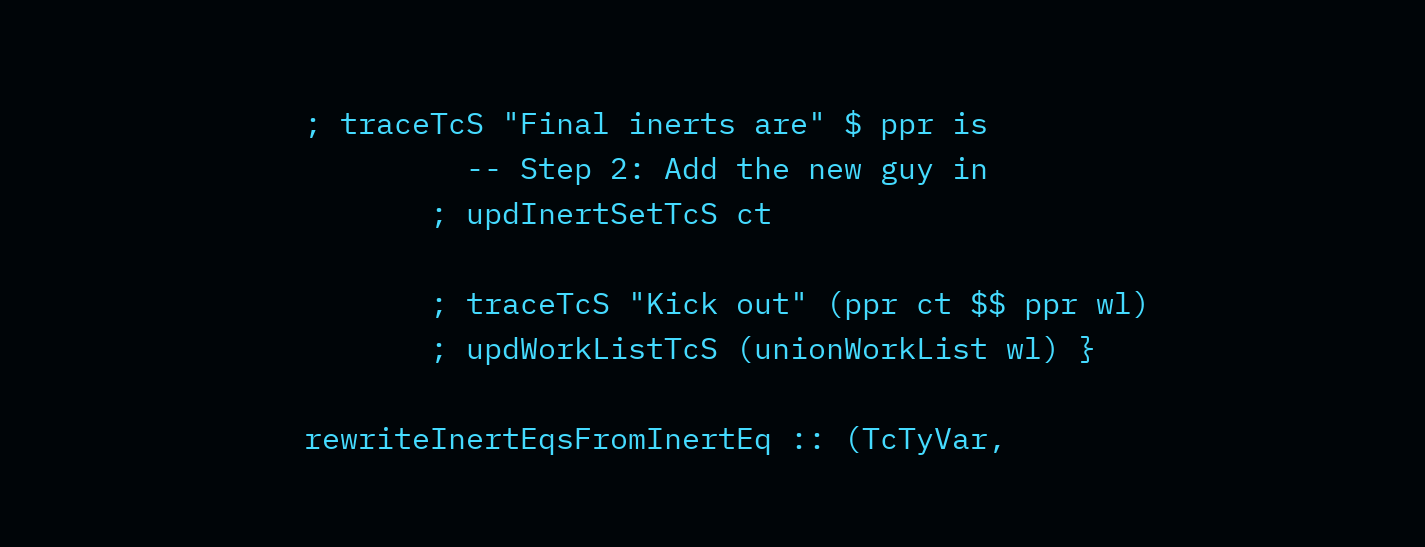; traceTcS "Final inerts are" $ ppr is
         -- Step 2: Add the new guy in
       ; updInertSetTcS ct

       ; traceTcS "Kick out" (ppr ct $$ ppr wl)
       ; updWorkListTcS (unionWorkList wl) }

rewriteInertEqsFromInertEq :: (TcTyVar,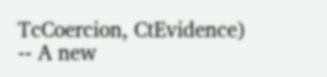TcCoercion, CtEvidence) -- A new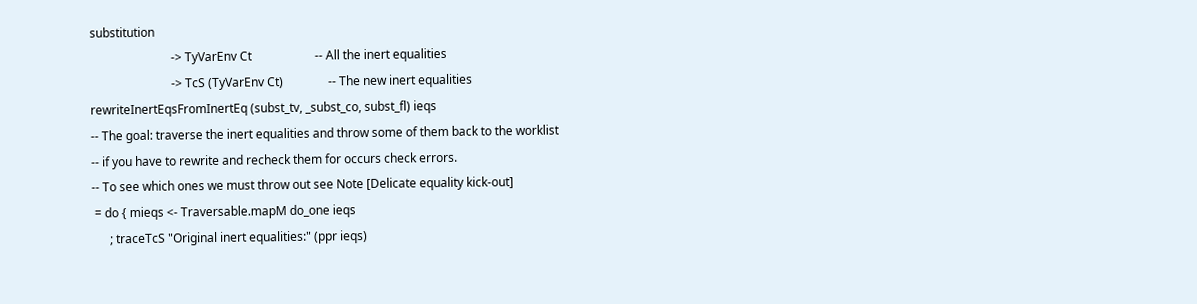substitution
                           -> TyVarEnv Ct                     -- All the inert equalities
                           -> TcS (TyVarEnv Ct)               -- The new inert equalities
rewriteInertEqsFromInertEq (subst_tv, _subst_co, subst_fl) ieqs
-- The goal: traverse the inert equalities and throw some of them back to the worklist
-- if you have to rewrite and recheck them for occurs check errors.
-- To see which ones we must throw out see Note [Delicate equality kick-out]
 = do { mieqs <- Traversable.mapM do_one ieqs
      ; traceTcS "Original inert equalities:" (ppr ieqs)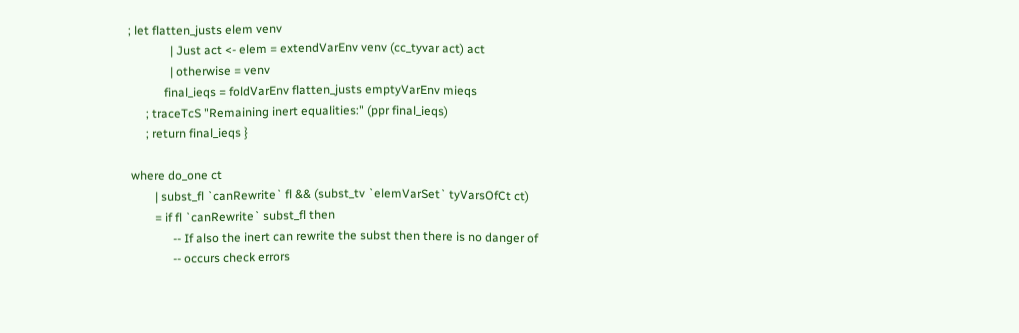; let flatten_justs elem venv
              | Just act <- elem = extendVarEnv venv (cc_tyvar act) act
              | otherwise = venv
            final_ieqs = foldVarEnv flatten_justs emptyVarEnv mieqs
      ; traceTcS "Remaining inert equalities:" (ppr final_ieqs)
      ; return final_ieqs }

 where do_one ct
         | subst_fl `canRewrite` fl && (subst_tv `elemVarSet` tyVarsOfCt ct)
         = if fl `canRewrite` subst_fl then
               -- If also the inert can rewrite the subst then there is no danger of
               -- occurs check errors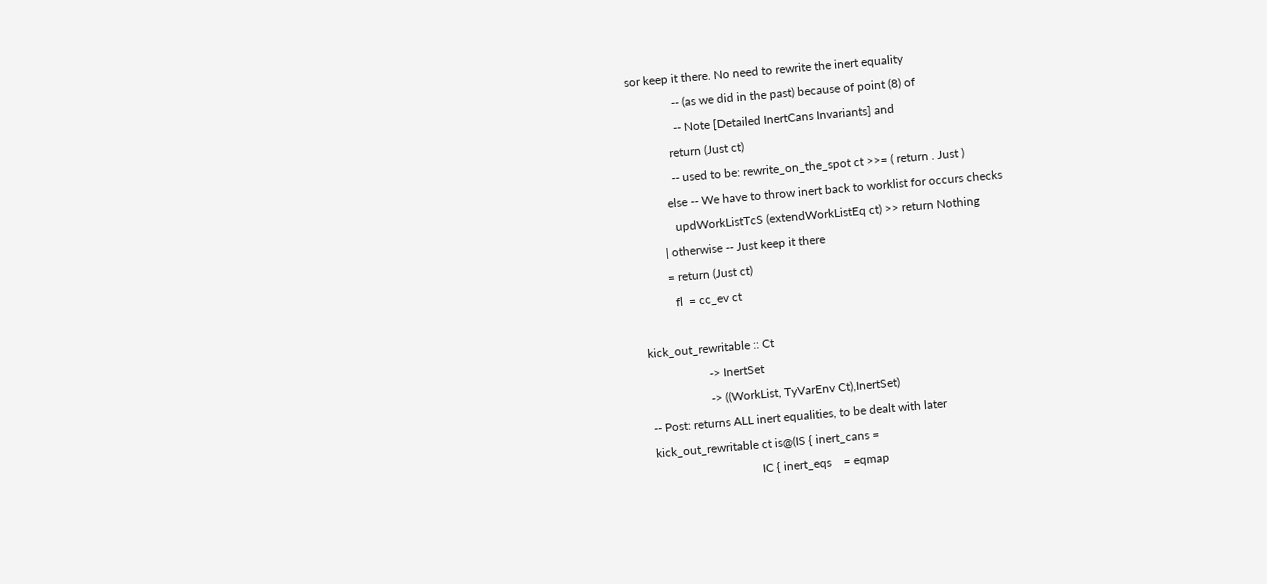sor keep it there. No need to rewrite the inert equality
               -- (as we did in the past) because of point (8) of
               -- Note [Detailed InertCans Invariants] and
             return (Just ct)
             -- used to be: rewrite_on_the_spot ct >>= ( return . Just )
           else -- We have to throw inert back to worklist for occurs checks
             updWorkListTcS (extendWorkListEq ct) >> return Nothing
         | otherwise -- Just keep it there
         = return (Just ct)
           fl  = cc_ev ct

kick_out_rewritable :: Ct
                    -> InertSet
                    -> ((WorkList, TyVarEnv Ct),InertSet)
-- Post: returns ALL inert equalities, to be dealt with later
kick_out_rewritable ct is@(IS { inert_cans =
                                   IC { inert_eqs    = eqmap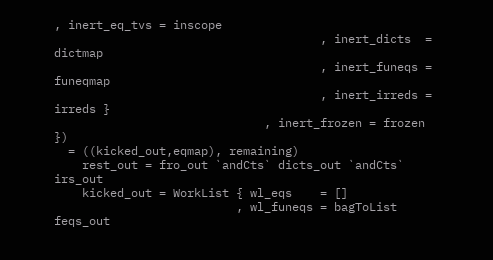, inert_eq_tvs = inscope
                                      , inert_dicts  = dictmap
                                      , inert_funeqs = funeqmap
                                      , inert_irreds = irreds }
                              , inert_frozen = frozen })
  = ((kicked_out,eqmap), remaining)
    rest_out = fro_out `andCts` dicts_out `andCts` irs_out
    kicked_out = WorkList { wl_eqs    = []
                          , wl_funeqs = bagToList feqs_out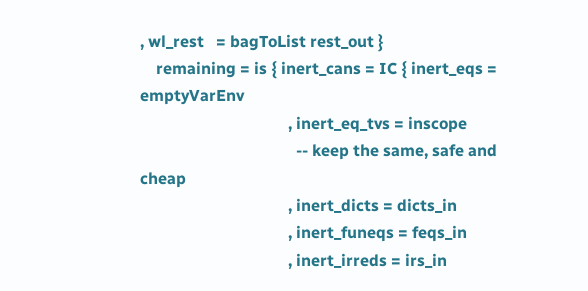, wl_rest   = bagToList rest_out }
    remaining = is { inert_cans = IC { inert_eqs = emptyVarEnv
                                     , inert_eq_tvs = inscope
                                       -- keep the same, safe and cheap
                                     , inert_dicts = dicts_in
                                     , inert_funeqs = feqs_in
                                     , inert_irreds = irs_in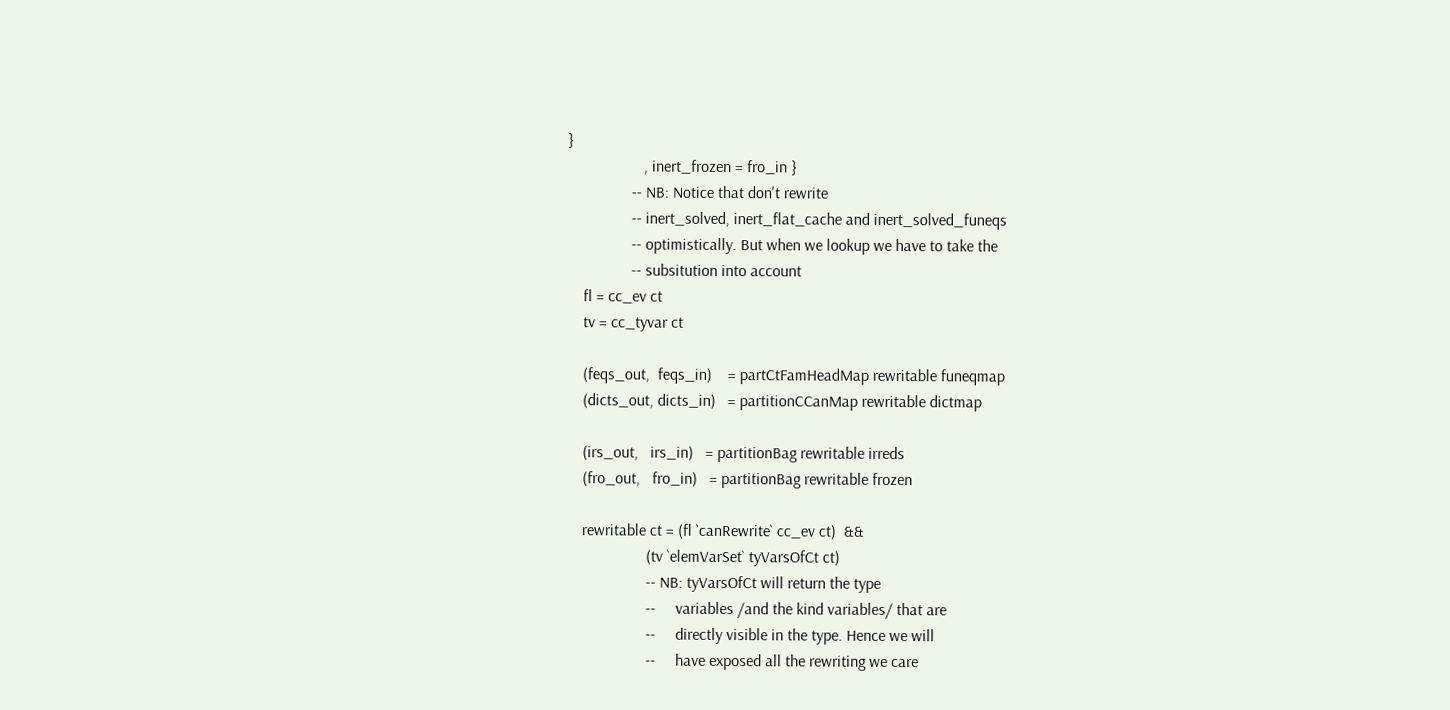}
                   , inert_frozen = fro_in }
                -- NB: Notice that don't rewrite
                -- inert_solved, inert_flat_cache and inert_solved_funeqs
                -- optimistically. But when we lookup we have to take the
                -- subsitution into account
    fl = cc_ev ct
    tv = cc_tyvar ct

    (feqs_out,  feqs_in)    = partCtFamHeadMap rewritable funeqmap
    (dicts_out, dicts_in)   = partitionCCanMap rewritable dictmap

    (irs_out,   irs_in)   = partitionBag rewritable irreds
    (fro_out,   fro_in)   = partitionBag rewritable frozen

    rewritable ct = (fl `canRewrite` cc_ev ct)  &&
                    (tv `elemVarSet` tyVarsOfCt ct)
                    -- NB: tyVarsOfCt will return the type
                    --     variables /and the kind variables/ that are
                    --     directly visible in the type. Hence we will
                    --     have exposed all the rewriting we care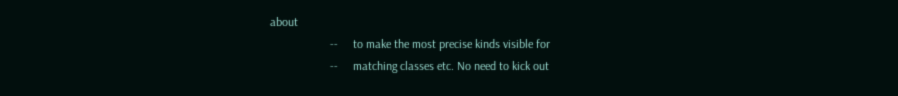about
                    --     to make the most precise kinds visible for
                    --     matching classes etc. No need to kick out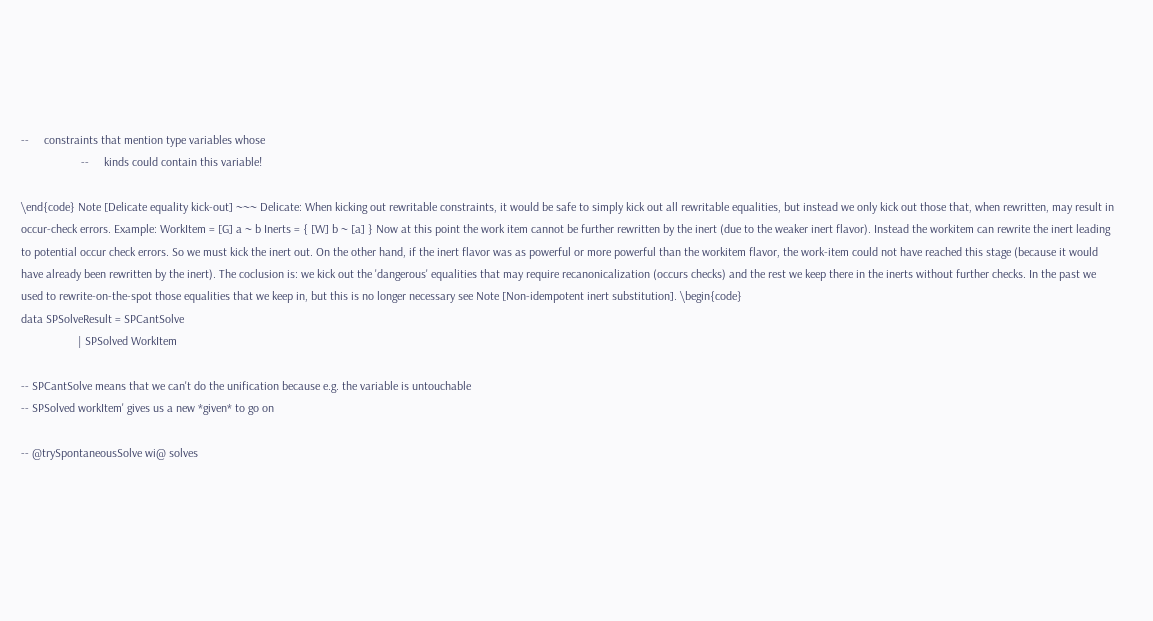--     constraints that mention type variables whose
                    --     kinds could contain this variable!

\end{code} Note [Delicate equality kick-out] ~~~ Delicate: When kicking out rewritable constraints, it would be safe to simply kick out all rewritable equalities, but instead we only kick out those that, when rewritten, may result in occur-check errors. Example: WorkItem = [G] a ~ b Inerts = { [W] b ~ [a] } Now at this point the work item cannot be further rewritten by the inert (due to the weaker inert flavor). Instead the workitem can rewrite the inert leading to potential occur check errors. So we must kick the inert out. On the other hand, if the inert flavor was as powerful or more powerful than the workitem flavor, the work-item could not have reached this stage (because it would have already been rewritten by the inert). The coclusion is: we kick out the 'dangerous' equalities that may require recanonicalization (occurs checks) and the rest we keep there in the inerts without further checks. In the past we used to rewrite-on-the-spot those equalities that we keep in, but this is no longer necessary see Note [Non-idempotent inert substitution]. \begin{code}
data SPSolveResult = SPCantSolve
                   | SPSolved WorkItem

-- SPCantSolve means that we can't do the unification because e.g. the variable is untouchable
-- SPSolved workItem' gives us a new *given* to go on

-- @trySpontaneousSolve wi@ solves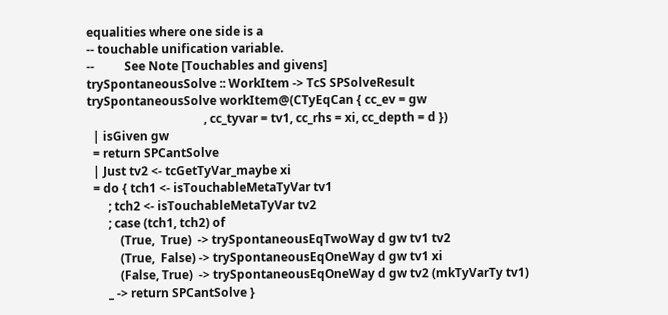equalities where one side is a
-- touchable unification variable.
--          See Note [Touchables and givens]
trySpontaneousSolve :: WorkItem -> TcS SPSolveResult
trySpontaneousSolve workItem@(CTyEqCan { cc_ev = gw
                                       , cc_tyvar = tv1, cc_rhs = xi, cc_depth = d })
  | isGiven gw
  = return SPCantSolve
  | Just tv2 <- tcGetTyVar_maybe xi
  = do { tch1 <- isTouchableMetaTyVar tv1
       ; tch2 <- isTouchableMetaTyVar tv2
       ; case (tch1, tch2) of
           (True,  True)  -> trySpontaneousEqTwoWay d gw tv1 tv2
           (True,  False) -> trySpontaneousEqOneWay d gw tv1 xi
           (False, True)  -> trySpontaneousEqOneWay d gw tv2 (mkTyVarTy tv1)
       _ -> return SPCantSolve }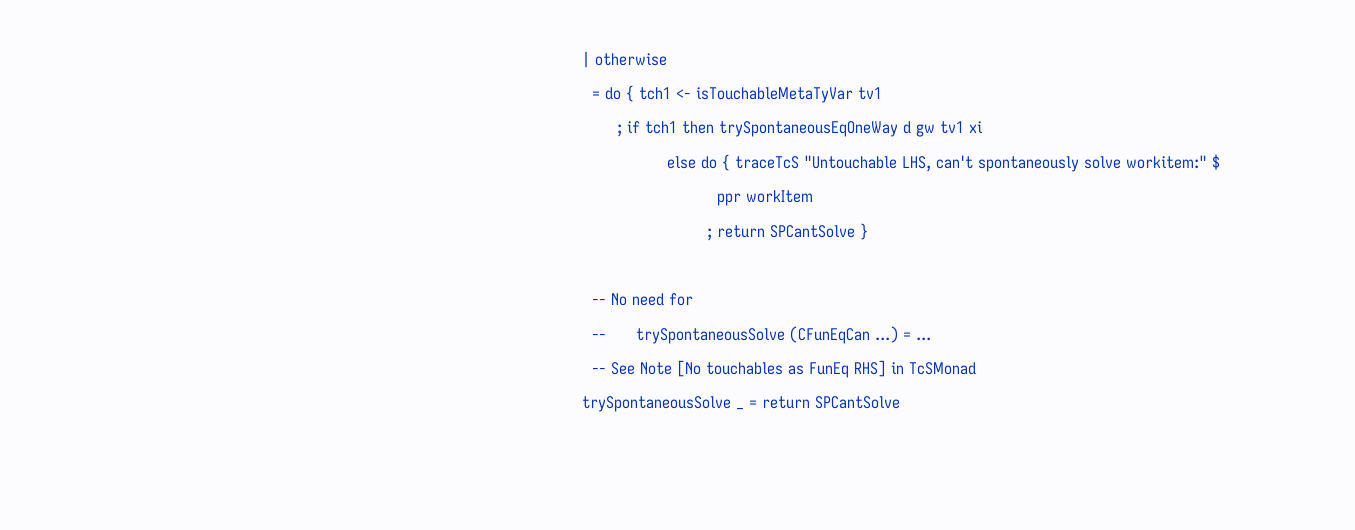| otherwise
  = do { tch1 <- isTouchableMetaTyVar tv1
       ; if tch1 then trySpontaneousEqOneWay d gw tv1 xi
                 else do { traceTcS "Untouchable LHS, can't spontaneously solve workitem:" $
                           ppr workItem
                         ; return SPCantSolve }

  -- No need for
  --      trySpontaneousSolve (CFunEqCan ...) = ...
  -- See Note [No touchables as FunEq RHS] in TcSMonad
trySpontaneousSolve _ = return SPCantSolve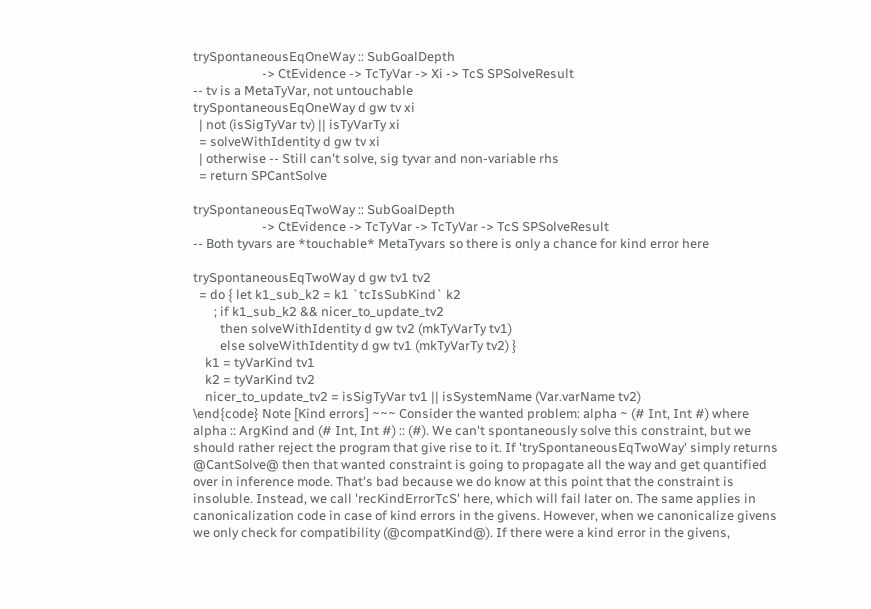trySpontaneousEqOneWay :: SubGoalDepth
                       -> CtEvidence -> TcTyVar -> Xi -> TcS SPSolveResult
-- tv is a MetaTyVar, not untouchable
trySpontaneousEqOneWay d gw tv xi
  | not (isSigTyVar tv) || isTyVarTy xi
  = solveWithIdentity d gw tv xi
  | otherwise -- Still can't solve, sig tyvar and non-variable rhs
  = return SPCantSolve

trySpontaneousEqTwoWay :: SubGoalDepth
                       -> CtEvidence -> TcTyVar -> TcTyVar -> TcS SPSolveResult
-- Both tyvars are *touchable* MetaTyvars so there is only a chance for kind error here

trySpontaneousEqTwoWay d gw tv1 tv2
  = do { let k1_sub_k2 = k1 `tcIsSubKind` k2
       ; if k1_sub_k2 && nicer_to_update_tv2
         then solveWithIdentity d gw tv2 (mkTyVarTy tv1)
         else solveWithIdentity d gw tv1 (mkTyVarTy tv2) }
    k1 = tyVarKind tv1
    k2 = tyVarKind tv2
    nicer_to_update_tv2 = isSigTyVar tv1 || isSystemName (Var.varName tv2)
\end{code} Note [Kind errors] ~~~ Consider the wanted problem: alpha ~ (# Int, Int #) where alpha :: ArgKind and (# Int, Int #) :: (#). We can't spontaneously solve this constraint, but we should rather reject the program that give rise to it. If 'trySpontaneousEqTwoWay' simply returns @CantSolve@ then that wanted constraint is going to propagate all the way and get quantified over in inference mode. That's bad because we do know at this point that the constraint is insoluble. Instead, we call 'recKindErrorTcS' here, which will fail later on. The same applies in canonicalization code in case of kind errors in the givens. However, when we canonicalize givens we only check for compatibility (@compatKind@). If there were a kind error in the givens,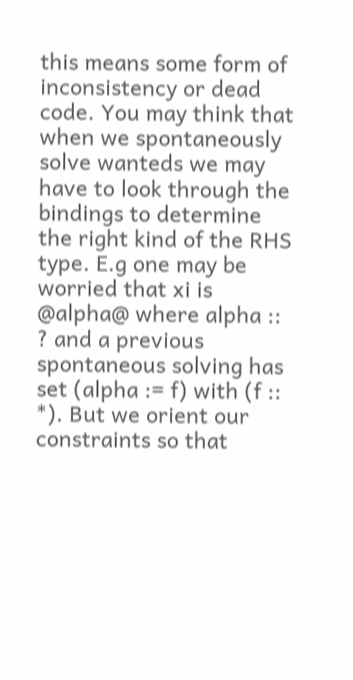this means some form of inconsistency or dead code. You may think that when we spontaneously solve wanteds we may have to look through the bindings to determine the right kind of the RHS type. E.g one may be worried that xi is @alpha@ where alpha :: ? and a previous spontaneous solving has set (alpha := f) with (f :: *). But we orient our constraints so that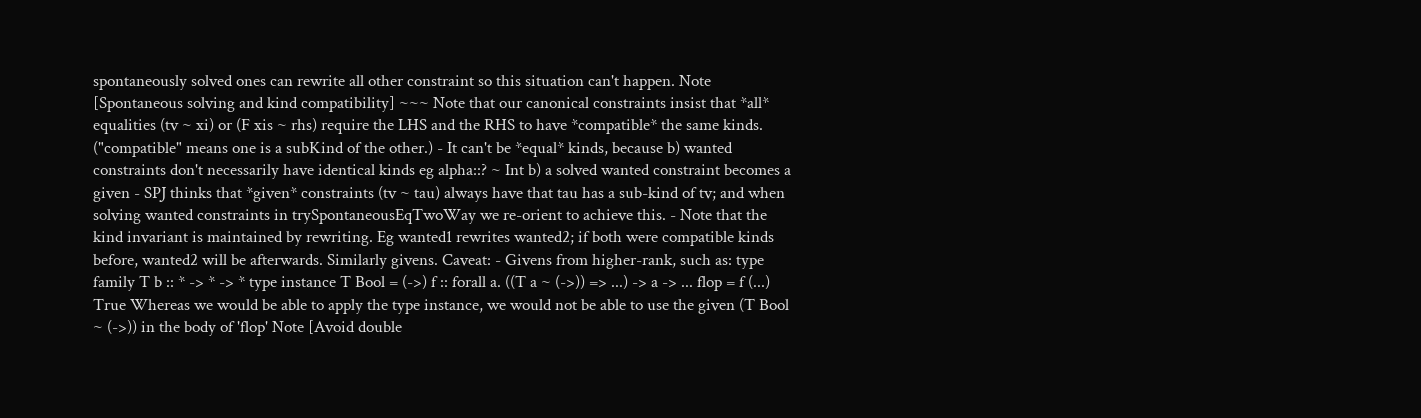spontaneously solved ones can rewrite all other constraint so this situation can't happen. Note [Spontaneous solving and kind compatibility] ~~~ Note that our canonical constraints insist that *all* equalities (tv ~ xi) or (F xis ~ rhs) require the LHS and the RHS to have *compatible* the same kinds. ("compatible" means one is a subKind of the other.) - It can't be *equal* kinds, because b) wanted constraints don't necessarily have identical kinds eg alpha::? ~ Int b) a solved wanted constraint becomes a given - SPJ thinks that *given* constraints (tv ~ tau) always have that tau has a sub-kind of tv; and when solving wanted constraints in trySpontaneousEqTwoWay we re-orient to achieve this. - Note that the kind invariant is maintained by rewriting. Eg wanted1 rewrites wanted2; if both were compatible kinds before, wanted2 will be afterwards. Similarly givens. Caveat: - Givens from higher-rank, such as: type family T b :: * -> * -> * type instance T Bool = (->) f :: forall a. ((T a ~ (->)) => ...) -> a -> ... flop = f (...) True Whereas we would be able to apply the type instance, we would not be able to use the given (T Bool ~ (->)) in the body of 'flop' Note [Avoid double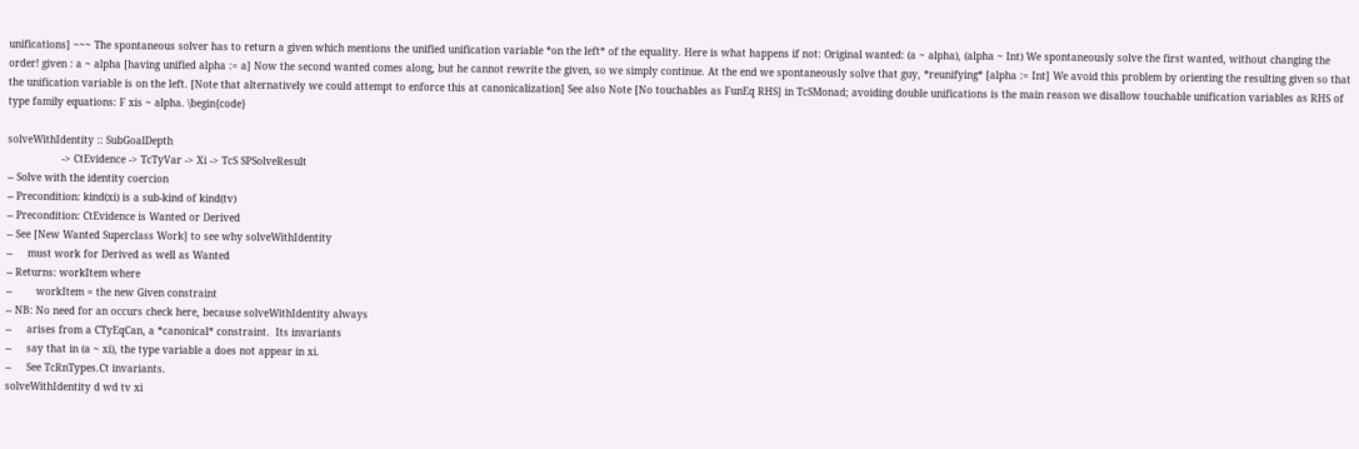unifications] ~~~ The spontaneous solver has to return a given which mentions the unified unification variable *on the left* of the equality. Here is what happens if not: Original wanted: (a ~ alpha), (alpha ~ Int) We spontaneously solve the first wanted, without changing the order! given : a ~ alpha [having unified alpha := a] Now the second wanted comes along, but he cannot rewrite the given, so we simply continue. At the end we spontaneously solve that guy, *reunifying* [alpha := Int] We avoid this problem by orienting the resulting given so that the unification variable is on the left. [Note that alternatively we could attempt to enforce this at canonicalization] See also Note [No touchables as FunEq RHS] in TcSMonad; avoiding double unifications is the main reason we disallow touchable unification variables as RHS of type family equations: F xis ~ alpha. \begin{code}

solveWithIdentity :: SubGoalDepth
                  -> CtEvidence -> TcTyVar -> Xi -> TcS SPSolveResult
-- Solve with the identity coercion
-- Precondition: kind(xi) is a sub-kind of kind(tv)
-- Precondition: CtEvidence is Wanted or Derived
-- See [New Wanted Superclass Work] to see why solveWithIdentity
--     must work for Derived as well as Wanted
-- Returns: workItem where
--        workItem = the new Given constraint
-- NB: No need for an occurs check here, because solveWithIdentity always
--     arises from a CTyEqCan, a *canonical* constraint.  Its invariants
--     say that in (a ~ xi), the type variable a does not appear in xi.
--     See TcRnTypes.Ct invariants.
solveWithIdentity d wd tv xi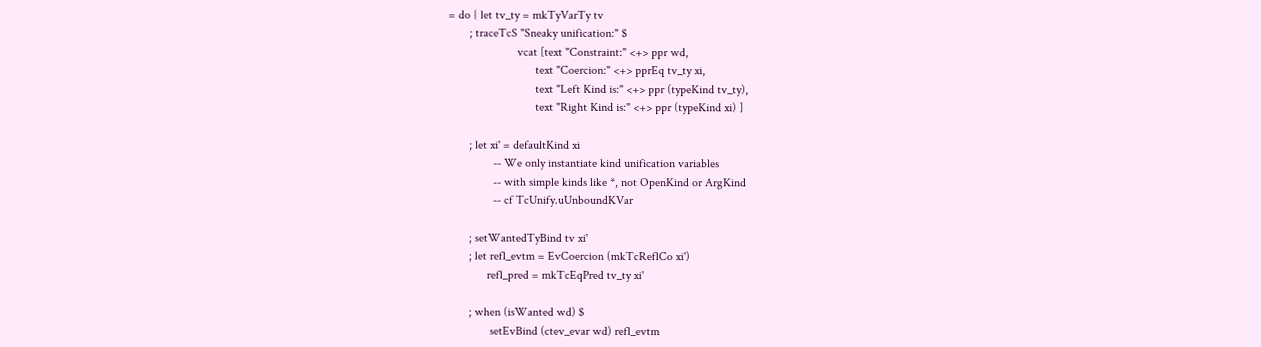= do { let tv_ty = mkTyVarTy tv
       ; traceTcS "Sneaky unification:" $
                       vcat [text "Constraint:" <+> ppr wd,
                             text "Coercion:" <+> pprEq tv_ty xi,
                             text "Left Kind is:" <+> ppr (typeKind tv_ty),
                             text "Right Kind is:" <+> ppr (typeKind xi) ]

       ; let xi' = defaultKind xi
               -- We only instantiate kind unification variables
               -- with simple kinds like *, not OpenKind or ArgKind
               -- cf TcUnify.uUnboundKVar

       ; setWantedTyBind tv xi'
       ; let refl_evtm = EvCoercion (mkTcReflCo xi')
             refl_pred = mkTcEqPred tv_ty xi'

       ; when (isWanted wd) $
              setEvBind (ctev_evar wd) refl_evtm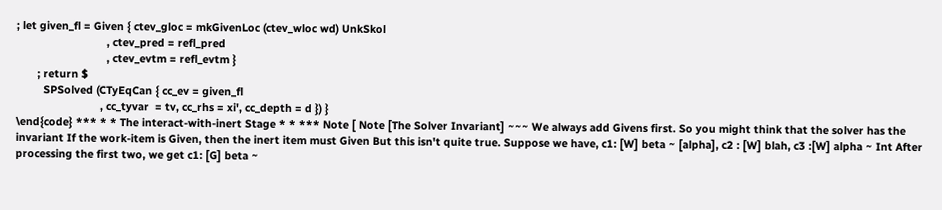; let given_fl = Given { ctev_gloc = mkGivenLoc (ctev_wloc wd) UnkSkol
                              , ctev_pred = refl_pred
                              , ctev_evtm = refl_evtm }
       ; return $
         SPSolved (CTyEqCan { cc_ev = given_fl
                            , cc_tyvar  = tv, cc_rhs = xi', cc_depth = d }) }
\end{code} *** * * The interact-with-inert Stage * * *** Note [ Note [The Solver Invariant] ~~~ We always add Givens first. So you might think that the solver has the invariant If the work-item is Given, then the inert item must Given But this isn't quite true. Suppose we have, c1: [W] beta ~ [alpha], c2 : [W] blah, c3 :[W] alpha ~ Int After processing the first two, we get c1: [G] beta ~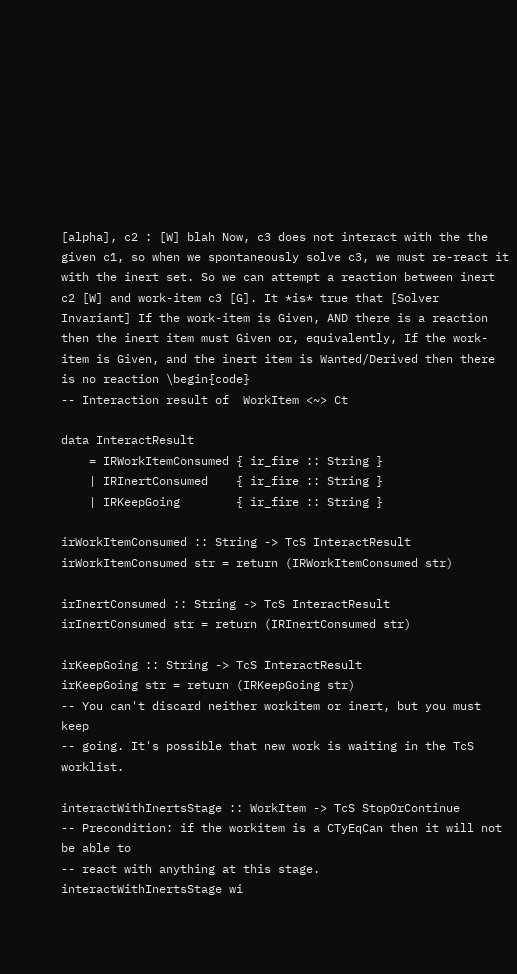[alpha], c2 : [W] blah Now, c3 does not interact with the the given c1, so when we spontaneously solve c3, we must re-react it with the inert set. So we can attempt a reaction between inert c2 [W] and work-item c3 [G]. It *is* true that [Solver Invariant] If the work-item is Given, AND there is a reaction then the inert item must Given or, equivalently, If the work-item is Given, and the inert item is Wanted/Derived then there is no reaction \begin{code}
-- Interaction result of  WorkItem <~> Ct

data InteractResult
    = IRWorkItemConsumed { ir_fire :: String }
    | IRInertConsumed    { ir_fire :: String }
    | IRKeepGoing        { ir_fire :: String }

irWorkItemConsumed :: String -> TcS InteractResult
irWorkItemConsumed str = return (IRWorkItemConsumed str)

irInertConsumed :: String -> TcS InteractResult
irInertConsumed str = return (IRInertConsumed str)

irKeepGoing :: String -> TcS InteractResult
irKeepGoing str = return (IRKeepGoing str)
-- You can't discard neither workitem or inert, but you must keep
-- going. It's possible that new work is waiting in the TcS worklist.

interactWithInertsStage :: WorkItem -> TcS StopOrContinue
-- Precondition: if the workitem is a CTyEqCan then it will not be able to
-- react with anything at this stage.
interactWithInertsStage wi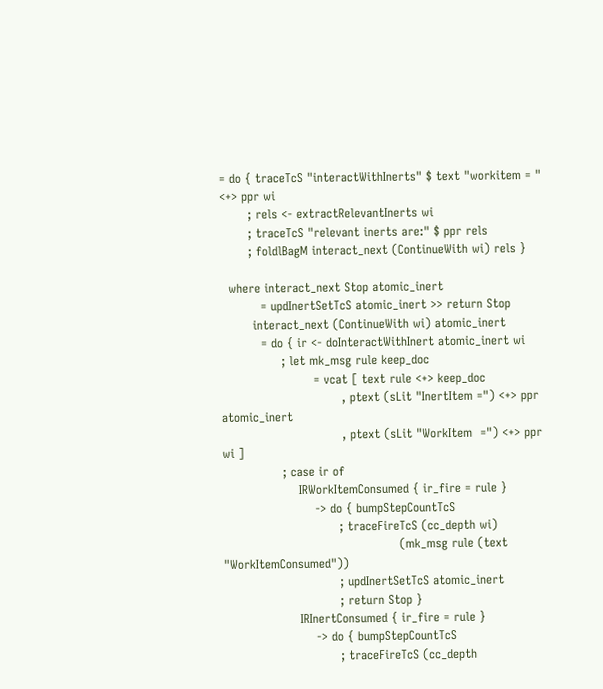= do { traceTcS "interactWithInerts" $ text "workitem = " <+> ppr wi
       ; rels <- extractRelevantInerts wi
       ; traceTcS "relevant inerts are:" $ ppr rels
       ; foldlBagM interact_next (ContinueWith wi) rels }

  where interact_next Stop atomic_inert
          = updInertSetTcS atomic_inert >> return Stop
        interact_next (ContinueWith wi) atomic_inert
          = do { ir <- doInteractWithInert atomic_inert wi
               ; let mk_msg rule keep_doc
                       = vcat [ text rule <+> keep_doc
                              , ptext (sLit "InertItem =") <+> ppr atomic_inert
                              , ptext (sLit "WorkItem  =") <+> ppr wi ]
               ; case ir of
                   IRWorkItemConsumed { ir_fire = rule }
                       -> do { bumpStepCountTcS
                             ; traceFireTcS (cc_depth wi)
                                            (mk_msg rule (text "WorkItemConsumed"))
                             ; updInertSetTcS atomic_inert
                             ; return Stop }
                   IRInertConsumed { ir_fire = rule }
                       -> do { bumpStepCountTcS
                             ; traceFireTcS (cc_depth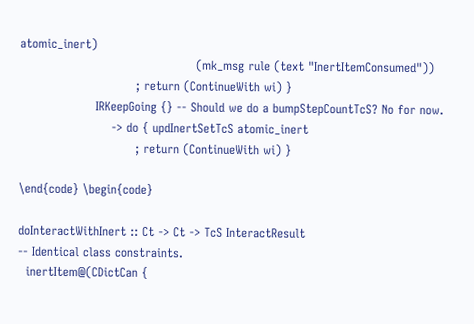atomic_inert)
                                            (mk_msg rule (text "InertItemConsumed"))
                             ; return (ContinueWith wi) }
                   IRKeepGoing {} -- Should we do a bumpStepCountTcS? No for now.
                       -> do { updInertSetTcS atomic_inert
                             ; return (ContinueWith wi) }

\end{code} \begin{code}

doInteractWithInert :: Ct -> Ct -> TcS InteractResult
-- Identical class constraints.
  inertItem@(CDictCan {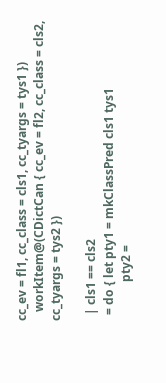cc_ev = fl1, cc_class = cls1, cc_tyargs = tys1 })
   workItem@(CDictCan { cc_ev = fl2, cc_class = cls2, cc_tyargs = tys2 })

  | cls1 == cls2
  = do { let pty1 = mkClassPred cls1 tys1
             pty2 =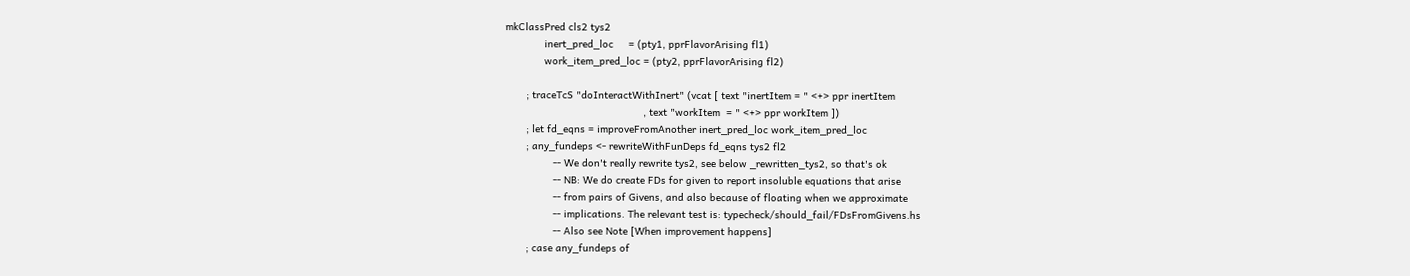mkClassPred cls2 tys2
             inert_pred_loc     = (pty1, pprFlavorArising fl1)
             work_item_pred_loc = (pty2, pprFlavorArising fl2)

       ; traceTcS "doInteractWithInert" (vcat [ text "inertItem = " <+> ppr inertItem
                                              , text "workItem  = " <+> ppr workItem ])
       ; let fd_eqns = improveFromAnother inert_pred_loc work_item_pred_loc
       ; any_fundeps <- rewriteWithFunDeps fd_eqns tys2 fl2
                -- We don't really rewrite tys2, see below _rewritten_tys2, so that's ok
                -- NB: We do create FDs for given to report insoluble equations that arise
                -- from pairs of Givens, and also because of floating when we approximate
                -- implications. The relevant test is: typecheck/should_fail/FDsFromGivens.hs
                -- Also see Note [When improvement happens]
       ; case any_fundeps of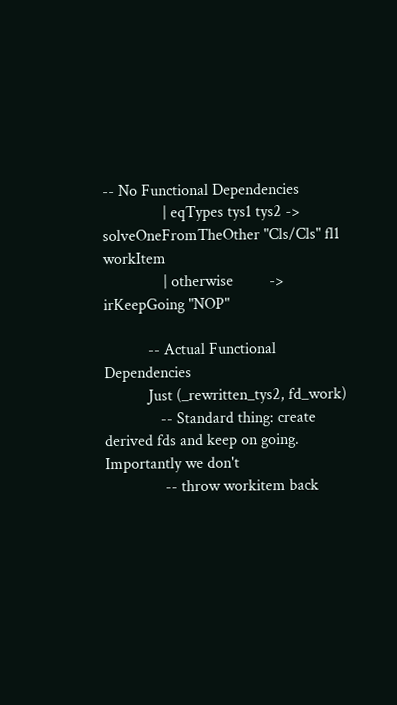-- No Functional Dependencies
               | eqTypes tys1 tys2 -> solveOneFromTheOther "Cls/Cls" fl1 workItem
               | otherwise         -> irKeepGoing "NOP"

           -- Actual Functional Dependencies
           Just (_rewritten_tys2, fd_work)
              -- Standard thing: create derived fds and keep on going. Importantly we don't
               -- throw workitem back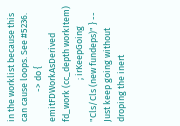in the worklist because this can cause loops. See #5236.
               -> do { emitFDWorkAsDerived fd_work (cc_depth workItem)
                     ; irKeepGoing "Cls/Cls (new fundeps)" } -- Just keep going without droping the inert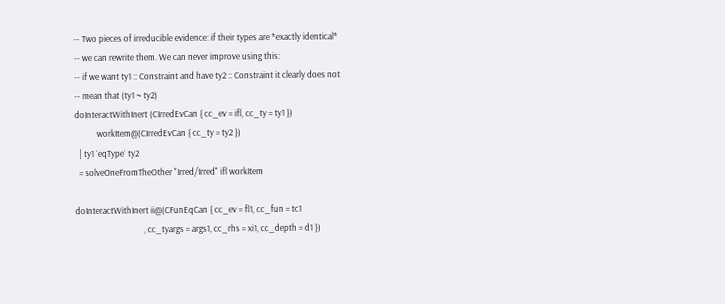-- Two pieces of irreducible evidence: if their types are *exactly identical*
-- we can rewrite them. We can never improve using this:
-- if we want ty1 :: Constraint and have ty2 :: Constraint it clearly does not
-- mean that (ty1 ~ ty2)
doInteractWithInert (CIrredEvCan { cc_ev = ifl, cc_ty = ty1 })
           workItem@(CIrredEvCan { cc_ty = ty2 })
  | ty1 `eqType` ty2
  = solveOneFromTheOther "Irred/Irred" ifl workItem

doInteractWithInert ii@(CFunEqCan { cc_ev = fl1, cc_fun = tc1
                                  , cc_tyargs = args1, cc_rhs = xi1, cc_depth = d1 })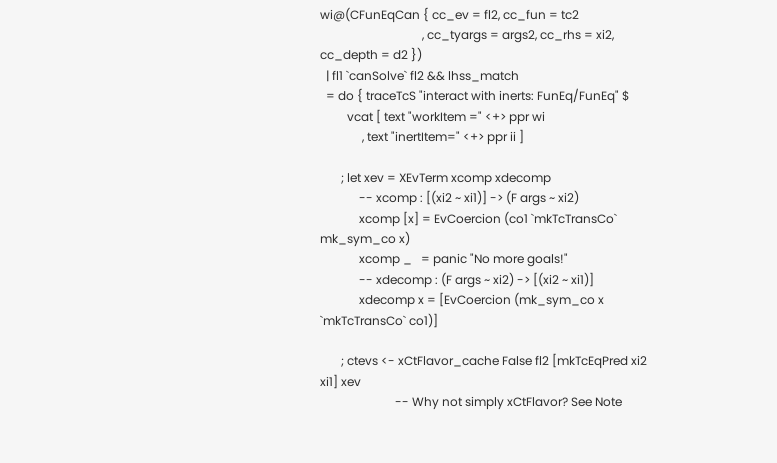wi@(CFunEqCan { cc_ev = fl2, cc_fun = tc2
                                  , cc_tyargs = args2, cc_rhs = xi2, cc_depth = d2 })
  | fl1 `canSolve` fl2 && lhss_match
  = do { traceTcS "interact with inerts: FunEq/FunEq" $
         vcat [ text "workItem =" <+> ppr wi
              , text "inertItem=" <+> ppr ii ]

       ; let xev = XEvTerm xcomp xdecomp
             -- xcomp : [(xi2 ~ xi1)] -> (F args ~ xi2)
             xcomp [x] = EvCoercion (co1 `mkTcTransCo` mk_sym_co x)
             xcomp _   = panic "No more goals!"
             -- xdecomp : (F args ~ xi2) -> [(xi2 ~ xi1)]
             xdecomp x = [EvCoercion (mk_sym_co x `mkTcTransCo` co1)]

       ; ctevs <- xCtFlavor_cache False fl2 [mkTcEqPred xi2 xi1] xev
                         -- Why not simply xCtFlavor? See Note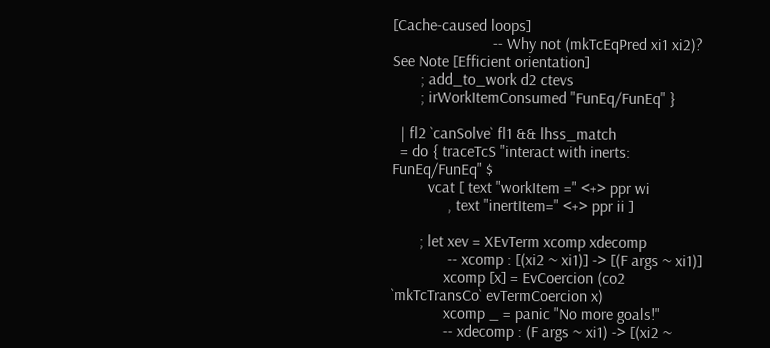[Cache-caused loops]
                         -- Why not (mkTcEqPred xi1 xi2)? See Note [Efficient orientation]
       ; add_to_work d2 ctevs
       ; irWorkItemConsumed "FunEq/FunEq" }

  | fl2 `canSolve` fl1 && lhss_match
  = do { traceTcS "interact with inerts: FunEq/FunEq" $
         vcat [ text "workItem =" <+> ppr wi
              , text "inertItem=" <+> ppr ii ]

       ; let xev = XEvTerm xcomp xdecomp
              -- xcomp : [(xi2 ~ xi1)] -> [(F args ~ xi1)]
             xcomp [x] = EvCoercion (co2 `mkTcTransCo` evTermCoercion x)
             xcomp _ = panic "No more goals!"
             -- xdecomp : (F args ~ xi1) -> [(xi2 ~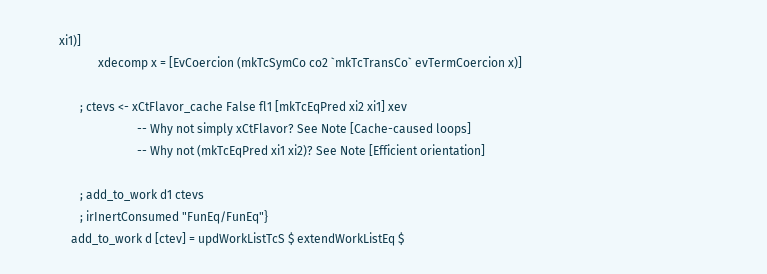xi1)]
             xdecomp x = [EvCoercion (mkTcSymCo co2 `mkTcTransCo` evTermCoercion x)]

       ; ctevs <- xCtFlavor_cache False fl1 [mkTcEqPred xi2 xi1] xev
                          -- Why not simply xCtFlavor? See Note [Cache-caused loops]
                          -- Why not (mkTcEqPred xi1 xi2)? See Note [Efficient orientation]

       ; add_to_work d1 ctevs
       ; irInertConsumed "FunEq/FunEq"}
    add_to_work d [ctev] = updWorkListTcS $ extendWorkListEq $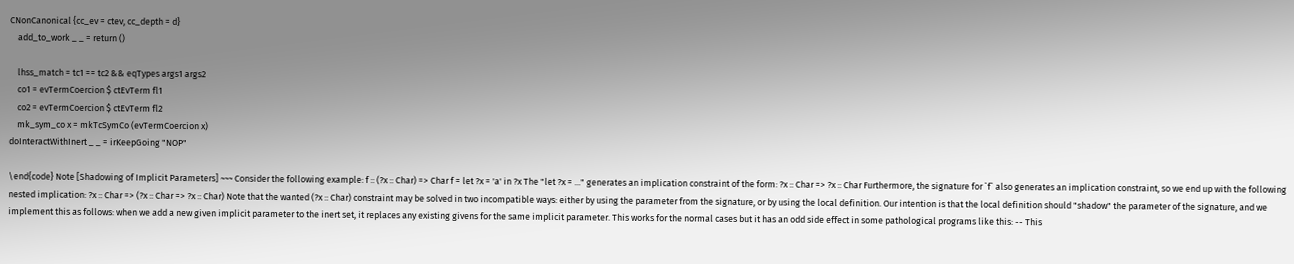CNonCanonical {cc_ev = ctev, cc_depth = d}
    add_to_work _ _ = return ()

    lhss_match = tc1 == tc2 && eqTypes args1 args2
    co1 = evTermCoercion $ ctEvTerm fl1
    co2 = evTermCoercion $ ctEvTerm fl2
    mk_sym_co x = mkTcSymCo (evTermCoercion x)
doInteractWithInert _ _ = irKeepGoing "NOP"

\end{code} Note [Shadowing of Implicit Parameters] ~~~ Consider the following example: f :: (?x :: Char) => Char f = let ?x = 'a' in ?x The "let ?x = ..." generates an implication constraint of the form: ?x :: Char => ?x :: Char Furthermore, the signature for `f` also generates an implication constraint, so we end up with the following nested implication: ?x :: Char => (?x :: Char => ?x :: Char) Note that the wanted (?x :: Char) constraint may be solved in two incompatible ways: either by using the parameter from the signature, or by using the local definition. Our intention is that the local definition should "shadow" the parameter of the signature, and we implement this as follows: when we add a new given implicit parameter to the inert set, it replaces any existing givens for the same implicit parameter. This works for the normal cases but it has an odd side effect in some pathological programs like this: -- This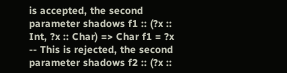is accepted, the second parameter shadows f1 :: (?x :: Int, ?x :: Char) => Char f1 = ?x -- This is rejected, the second parameter shadows f2 :: (?x ::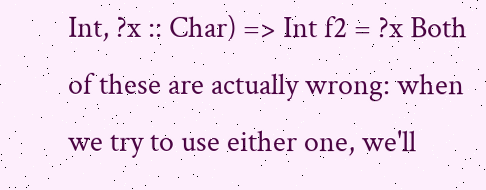Int, ?x :: Char) => Int f2 = ?x Both of these are actually wrong: when we try to use either one, we'll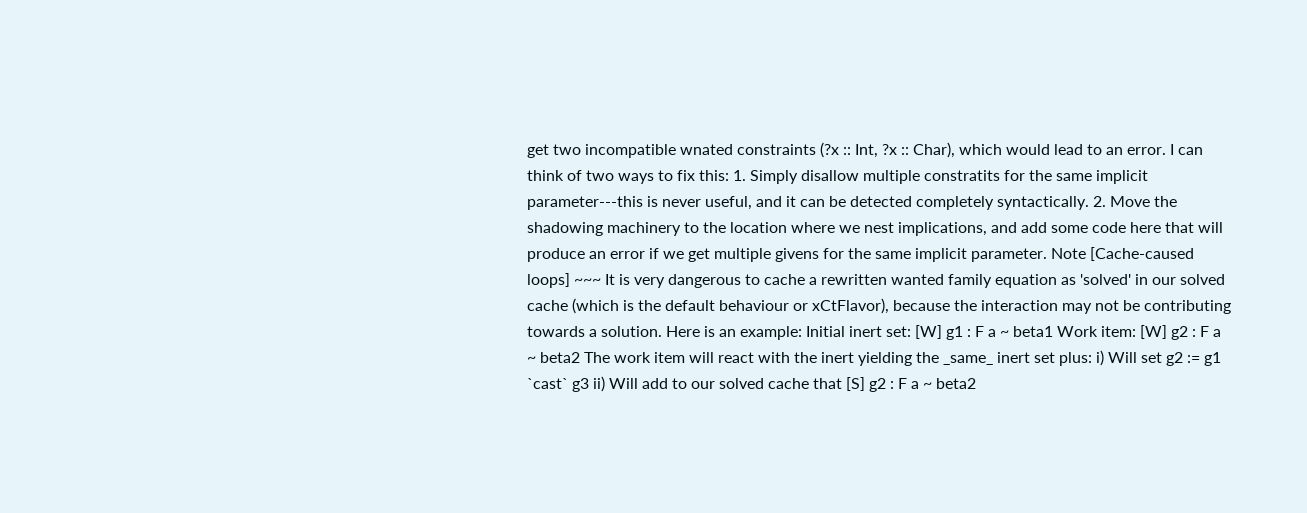get two incompatible wnated constraints (?x :: Int, ?x :: Char), which would lead to an error. I can think of two ways to fix this: 1. Simply disallow multiple constratits for the same implicit parameter---this is never useful, and it can be detected completely syntactically. 2. Move the shadowing machinery to the location where we nest implications, and add some code here that will produce an error if we get multiple givens for the same implicit parameter. Note [Cache-caused loops] ~~~ It is very dangerous to cache a rewritten wanted family equation as 'solved' in our solved cache (which is the default behaviour or xCtFlavor), because the interaction may not be contributing towards a solution. Here is an example: Initial inert set: [W] g1 : F a ~ beta1 Work item: [W] g2 : F a ~ beta2 The work item will react with the inert yielding the _same_ inert set plus: i) Will set g2 := g1 `cast` g3 ii) Will add to our solved cache that [S] g2 : F a ~ beta2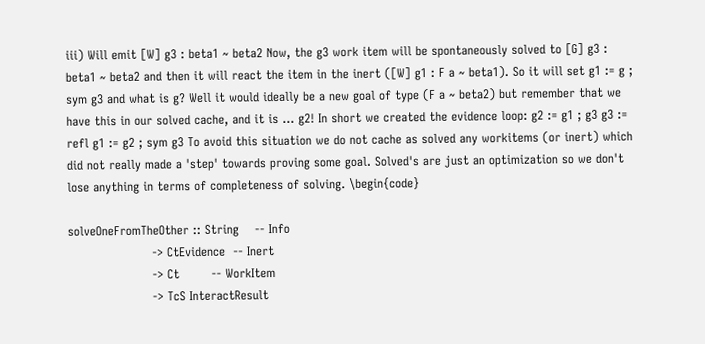iii) Will emit [W] g3 : beta1 ~ beta2 Now, the g3 work item will be spontaneously solved to [G] g3 : beta1 ~ beta2 and then it will react the item in the inert ([W] g1 : F a ~ beta1). So it will set g1 := g ; sym g3 and what is g? Well it would ideally be a new goal of type (F a ~ beta2) but remember that we have this in our solved cache, and it is ... g2! In short we created the evidence loop: g2 := g1 ; g3 g3 := refl g1 := g2 ; sym g3 To avoid this situation we do not cache as solved any workitems (or inert) which did not really made a 'step' towards proving some goal. Solved's are just an optimization so we don't lose anything in terms of completeness of solving. \begin{code}

solveOneFromTheOther :: String    -- Info
                     -> CtEvidence  -- Inert
                     -> Ct        -- WorkItem
                     -> TcS InteractResult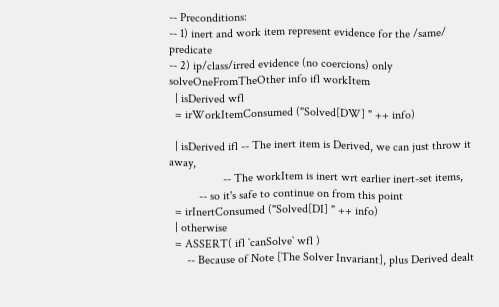-- Preconditions:
-- 1) inert and work item represent evidence for the /same/ predicate
-- 2) ip/class/irred evidence (no coercions) only
solveOneFromTheOther info ifl workItem
  | isDerived wfl
  = irWorkItemConsumed ("Solved[DW] " ++ info)

  | isDerived ifl -- The inert item is Derived, we can just throw it away,
                  -- The workItem is inert wrt earlier inert-set items,
          -- so it's safe to continue on from this point
  = irInertConsumed ("Solved[DI] " ++ info)
  | otherwise
  = ASSERT( ifl `canSolve` wfl )
      -- Because of Note [The Solver Invariant], plus Derived dealt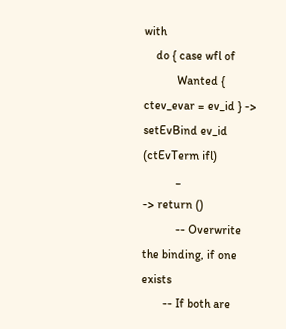with
    do { case wfl of
           Wanted { ctev_evar = ev_id } -> setEvBind ev_id (ctEvTerm ifl)
           _                            -> return ()
           -- Overwrite the binding, if one exists
       -- If both are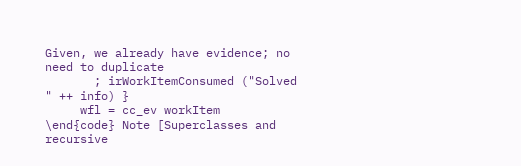Given, we already have evidence; no need to duplicate
       ; irWorkItemConsumed ("Solved " ++ info) }
     wfl = cc_ev workItem
\end{code} Note [Superclasses and recursive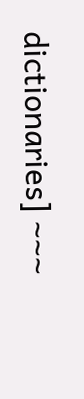dictionaries] ~~~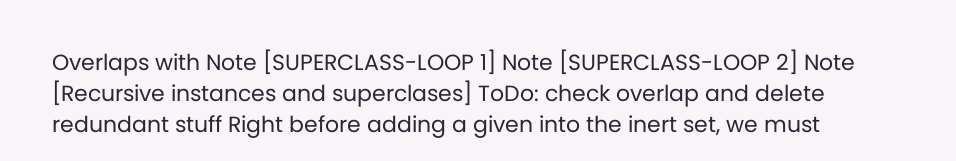Overlaps with Note [SUPERCLASS-LOOP 1] Note [SUPERCLASS-LOOP 2] Note [Recursive instances and superclases] ToDo: check overlap and delete redundant stuff Right before adding a given into the inert set, we must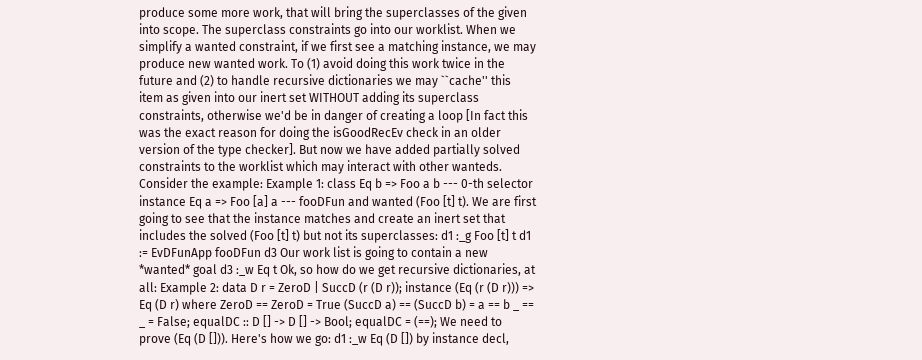produce some more work, that will bring the superclasses of the given into scope. The superclass constraints go into our worklist. When we simplify a wanted constraint, if we first see a matching instance, we may produce new wanted work. To (1) avoid doing this work twice in the future and (2) to handle recursive dictionaries we may ``cache'' this item as given into our inert set WITHOUT adding its superclass constraints, otherwise we'd be in danger of creating a loop [In fact this was the exact reason for doing the isGoodRecEv check in an older version of the type checker]. But now we have added partially solved constraints to the worklist which may interact with other wanteds. Consider the example: Example 1: class Eq b => Foo a b --- 0-th selector instance Eq a => Foo [a] a --- fooDFun and wanted (Foo [t] t). We are first going to see that the instance matches and create an inert set that includes the solved (Foo [t] t) but not its superclasses: d1 :_g Foo [t] t d1 := EvDFunApp fooDFun d3 Our work list is going to contain a new *wanted* goal d3 :_w Eq t Ok, so how do we get recursive dictionaries, at all: Example 2: data D r = ZeroD | SuccD (r (D r)); instance (Eq (r (D r))) => Eq (D r) where ZeroD == ZeroD = True (SuccD a) == (SuccD b) = a == b _ == _ = False; equalDC :: D [] -> D [] -> Bool; equalDC = (==); We need to prove (Eq (D [])). Here's how we go: d1 :_w Eq (D []) by instance decl,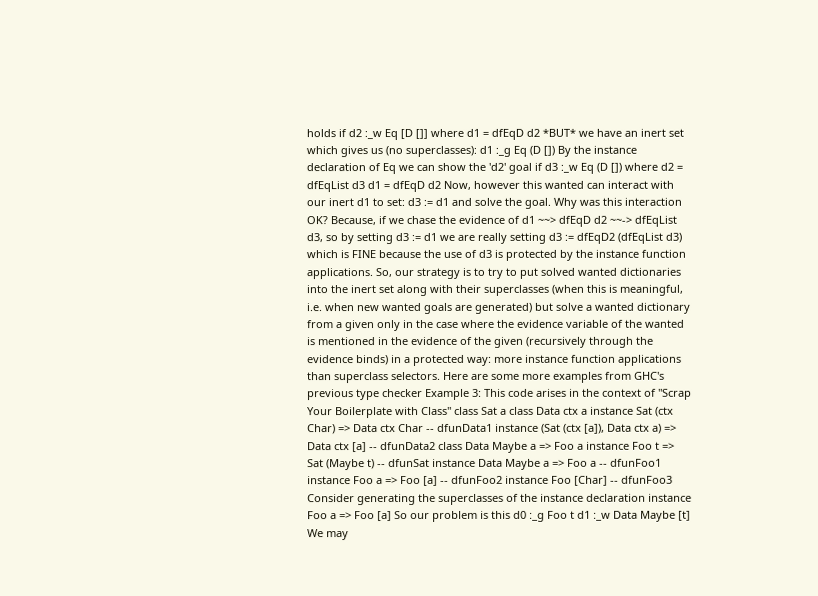holds if d2 :_w Eq [D []] where d1 = dfEqD d2 *BUT* we have an inert set which gives us (no superclasses): d1 :_g Eq (D []) By the instance declaration of Eq we can show the 'd2' goal if d3 :_w Eq (D []) where d2 = dfEqList d3 d1 = dfEqD d2 Now, however this wanted can interact with our inert d1 to set: d3 := d1 and solve the goal. Why was this interaction OK? Because, if we chase the evidence of d1 ~~> dfEqD d2 ~~-> dfEqList d3, so by setting d3 := d1 we are really setting d3 := dfEqD2 (dfEqList d3) which is FINE because the use of d3 is protected by the instance function applications. So, our strategy is to try to put solved wanted dictionaries into the inert set along with their superclasses (when this is meaningful, i.e. when new wanted goals are generated) but solve a wanted dictionary from a given only in the case where the evidence variable of the wanted is mentioned in the evidence of the given (recursively through the evidence binds) in a protected way: more instance function applications than superclass selectors. Here are some more examples from GHC's previous type checker Example 3: This code arises in the context of "Scrap Your Boilerplate with Class" class Sat a class Data ctx a instance Sat (ctx Char) => Data ctx Char -- dfunData1 instance (Sat (ctx [a]), Data ctx a) => Data ctx [a] -- dfunData2 class Data Maybe a => Foo a instance Foo t => Sat (Maybe t) -- dfunSat instance Data Maybe a => Foo a -- dfunFoo1 instance Foo a => Foo [a] -- dfunFoo2 instance Foo [Char] -- dfunFoo3 Consider generating the superclasses of the instance declaration instance Foo a => Foo [a] So our problem is this d0 :_g Foo t d1 :_w Data Maybe [t] We may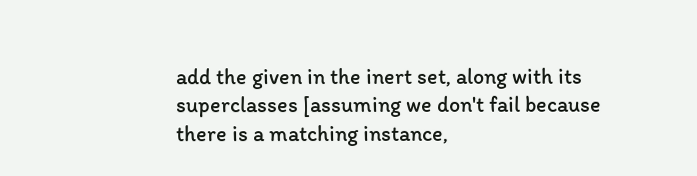add the given in the inert set, along with its superclasses [assuming we don't fail because there is a matching instance,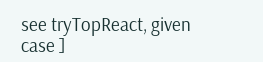see tryTopReact, given case ]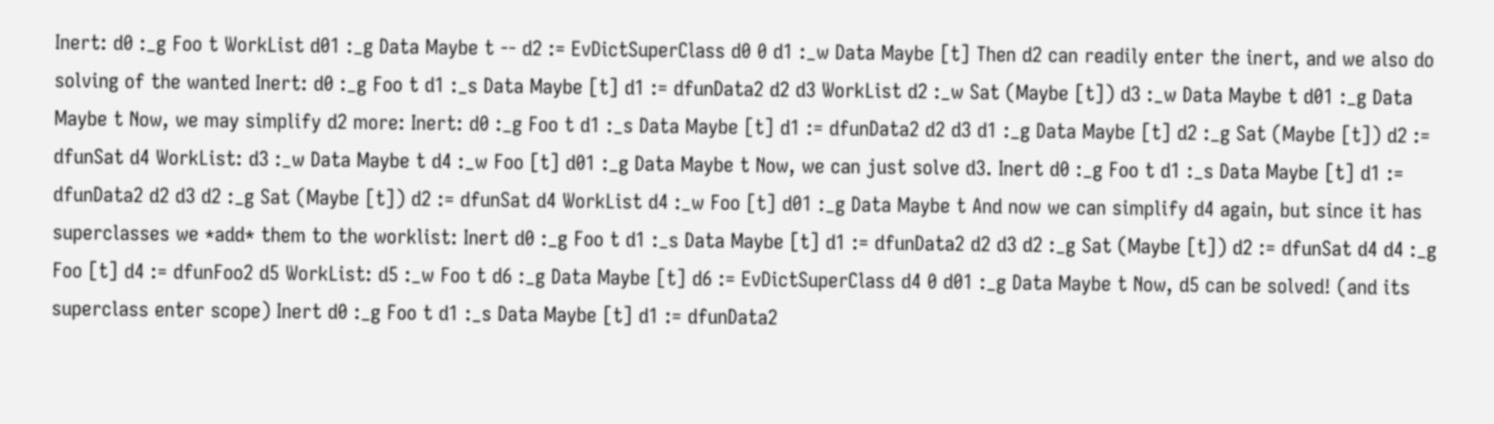Inert: d0 :_g Foo t WorkList d01 :_g Data Maybe t -- d2 := EvDictSuperClass d0 0 d1 :_w Data Maybe [t] Then d2 can readily enter the inert, and we also do solving of the wanted Inert: d0 :_g Foo t d1 :_s Data Maybe [t] d1 := dfunData2 d2 d3 WorkList d2 :_w Sat (Maybe [t]) d3 :_w Data Maybe t d01 :_g Data Maybe t Now, we may simplify d2 more: Inert: d0 :_g Foo t d1 :_s Data Maybe [t] d1 := dfunData2 d2 d3 d1 :_g Data Maybe [t] d2 :_g Sat (Maybe [t]) d2 := dfunSat d4 WorkList: d3 :_w Data Maybe t d4 :_w Foo [t] d01 :_g Data Maybe t Now, we can just solve d3. Inert d0 :_g Foo t d1 :_s Data Maybe [t] d1 := dfunData2 d2 d3 d2 :_g Sat (Maybe [t]) d2 := dfunSat d4 WorkList d4 :_w Foo [t] d01 :_g Data Maybe t And now we can simplify d4 again, but since it has superclasses we *add* them to the worklist: Inert d0 :_g Foo t d1 :_s Data Maybe [t] d1 := dfunData2 d2 d3 d2 :_g Sat (Maybe [t]) d2 := dfunSat d4 d4 :_g Foo [t] d4 := dfunFoo2 d5 WorkList: d5 :_w Foo t d6 :_g Data Maybe [t] d6 := EvDictSuperClass d4 0 d01 :_g Data Maybe t Now, d5 can be solved! (and its superclass enter scope) Inert d0 :_g Foo t d1 :_s Data Maybe [t] d1 := dfunData2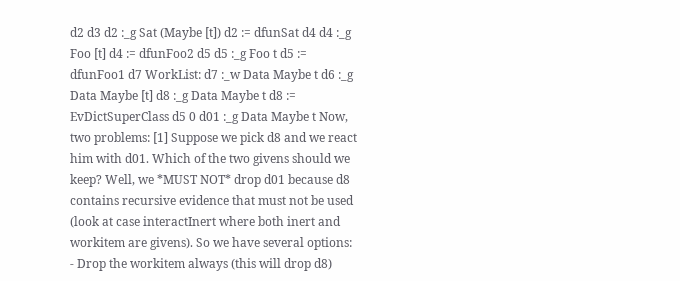d2 d3 d2 :_g Sat (Maybe [t]) d2 := dfunSat d4 d4 :_g Foo [t] d4 := dfunFoo2 d5 d5 :_g Foo t d5 := dfunFoo1 d7 WorkList: d7 :_w Data Maybe t d6 :_g Data Maybe [t] d8 :_g Data Maybe t d8 := EvDictSuperClass d5 0 d01 :_g Data Maybe t Now, two problems: [1] Suppose we pick d8 and we react him with d01. Which of the two givens should we keep? Well, we *MUST NOT* drop d01 because d8 contains recursive evidence that must not be used (look at case interactInert where both inert and workitem are givens). So we have several options: - Drop the workitem always (this will drop d8)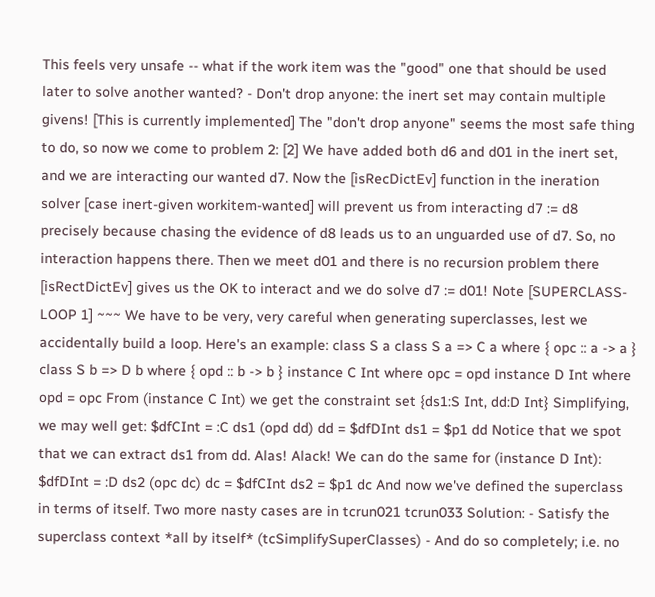This feels very unsafe -- what if the work item was the "good" one that should be used later to solve another wanted? - Don't drop anyone: the inert set may contain multiple givens! [This is currently implemented] The "don't drop anyone" seems the most safe thing to do, so now we come to problem 2: [2] We have added both d6 and d01 in the inert set, and we are interacting our wanted d7. Now the [isRecDictEv] function in the ineration solver [case inert-given workitem-wanted] will prevent us from interacting d7 := d8 precisely because chasing the evidence of d8 leads us to an unguarded use of d7. So, no interaction happens there. Then we meet d01 and there is no recursion problem there [isRectDictEv] gives us the OK to interact and we do solve d7 := d01! Note [SUPERCLASS-LOOP 1] ~~~ We have to be very, very careful when generating superclasses, lest we accidentally build a loop. Here's an example: class S a class S a => C a where { opc :: a -> a } class S b => D b where { opd :: b -> b } instance C Int where opc = opd instance D Int where opd = opc From (instance C Int) we get the constraint set {ds1:S Int, dd:D Int} Simplifying, we may well get: $dfCInt = :C ds1 (opd dd) dd = $dfDInt ds1 = $p1 dd Notice that we spot that we can extract ds1 from dd. Alas! Alack! We can do the same for (instance D Int): $dfDInt = :D ds2 (opc dc) dc = $dfCInt ds2 = $p1 dc And now we've defined the superclass in terms of itself. Two more nasty cases are in tcrun021 tcrun033 Solution: - Satisfy the superclass context *all by itself* (tcSimplifySuperClasses) - And do so completely; i.e. no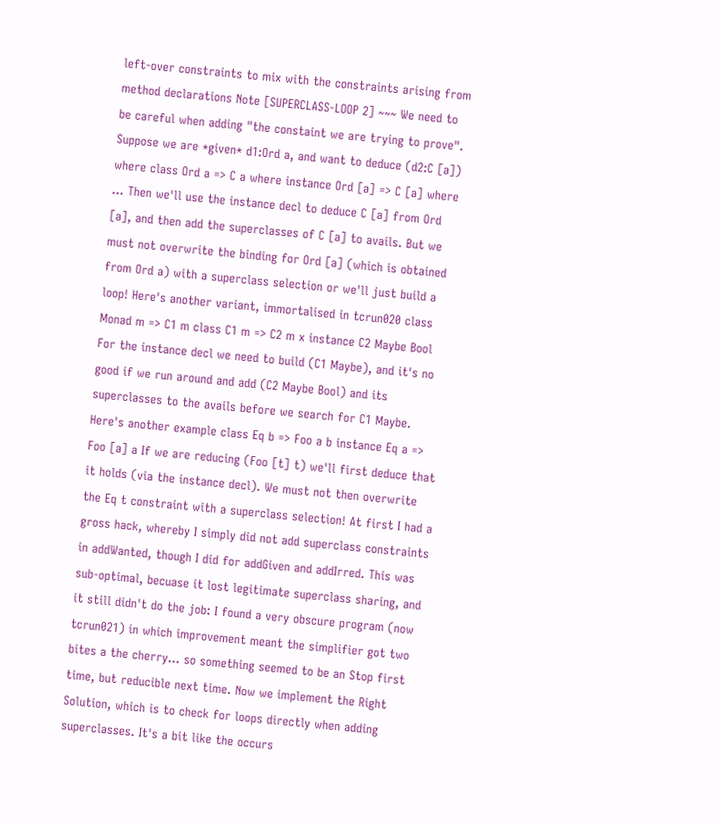left-over constraints to mix with the constraints arising from method declarations Note [SUPERCLASS-LOOP 2] ~~~ We need to be careful when adding "the constaint we are trying to prove". Suppose we are *given* d1:Ord a, and want to deduce (d2:C [a]) where class Ord a => C a where instance Ord [a] => C [a] where ... Then we'll use the instance decl to deduce C [a] from Ord [a], and then add the superclasses of C [a] to avails. But we must not overwrite the binding for Ord [a] (which is obtained from Ord a) with a superclass selection or we'll just build a loop! Here's another variant, immortalised in tcrun020 class Monad m => C1 m class C1 m => C2 m x instance C2 Maybe Bool For the instance decl we need to build (C1 Maybe), and it's no good if we run around and add (C2 Maybe Bool) and its superclasses to the avails before we search for C1 Maybe. Here's another example class Eq b => Foo a b instance Eq a => Foo [a] a If we are reducing (Foo [t] t) we'll first deduce that it holds (via the instance decl). We must not then overwrite the Eq t constraint with a superclass selection! At first I had a gross hack, whereby I simply did not add superclass constraints in addWanted, though I did for addGiven and addIrred. This was sub-optimal, becuase it lost legitimate superclass sharing, and it still didn't do the job: I found a very obscure program (now tcrun021) in which improvement meant the simplifier got two bites a the cherry... so something seemed to be an Stop first time, but reducible next time. Now we implement the Right Solution, which is to check for loops directly when adding superclasses. It's a bit like the occurs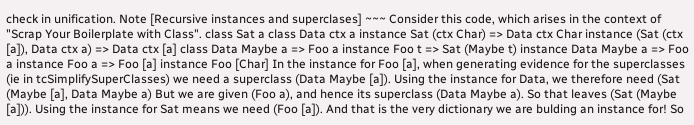check in unification. Note [Recursive instances and superclases] ~~~ Consider this code, which arises in the context of "Scrap Your Boilerplate with Class". class Sat a class Data ctx a instance Sat (ctx Char) => Data ctx Char instance (Sat (ctx [a]), Data ctx a) => Data ctx [a] class Data Maybe a => Foo a instance Foo t => Sat (Maybe t) instance Data Maybe a => Foo a instance Foo a => Foo [a] instance Foo [Char] In the instance for Foo [a], when generating evidence for the superclasses (ie in tcSimplifySuperClasses) we need a superclass (Data Maybe [a]). Using the instance for Data, we therefore need (Sat (Maybe [a], Data Maybe a) But we are given (Foo a), and hence its superclass (Data Maybe a). So that leaves (Sat (Maybe [a])). Using the instance for Sat means we need (Foo [a]). And that is the very dictionary we are bulding an instance for! So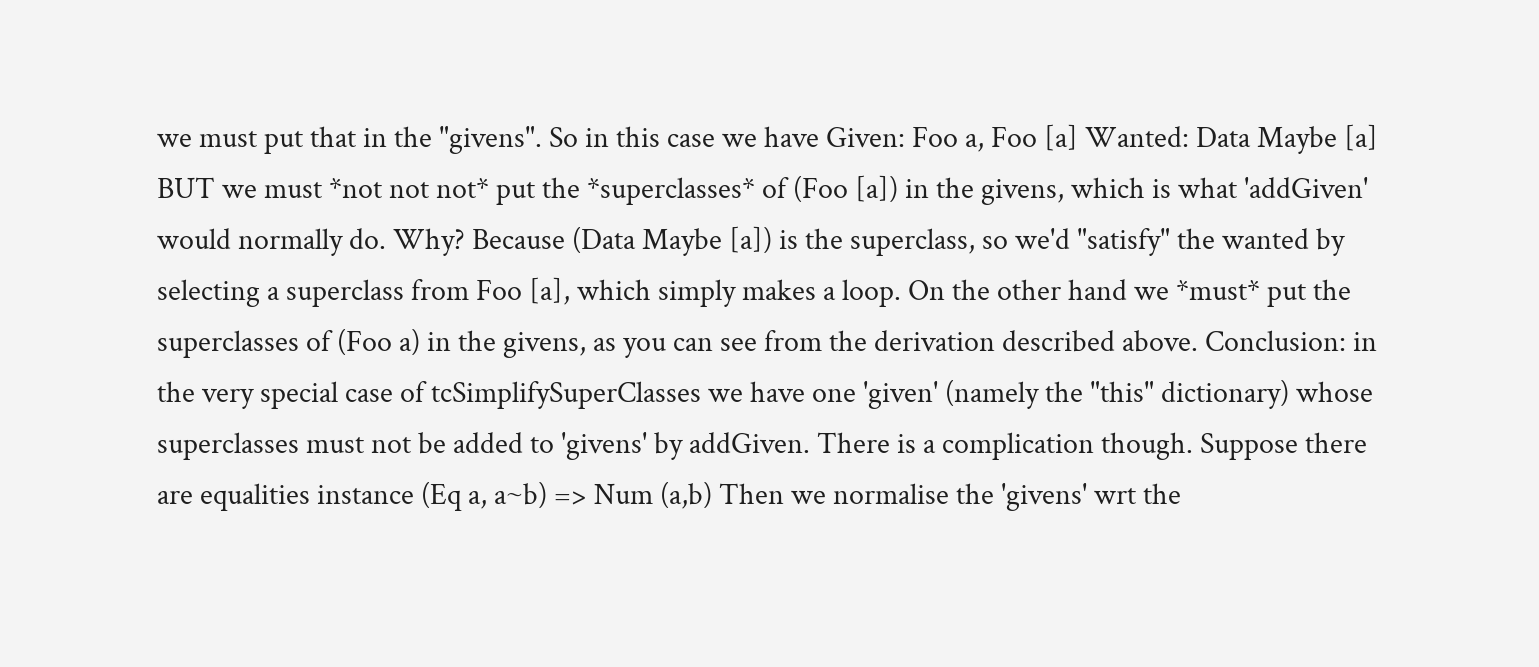we must put that in the "givens". So in this case we have Given: Foo a, Foo [a] Wanted: Data Maybe [a] BUT we must *not not not* put the *superclasses* of (Foo [a]) in the givens, which is what 'addGiven' would normally do. Why? Because (Data Maybe [a]) is the superclass, so we'd "satisfy" the wanted by selecting a superclass from Foo [a], which simply makes a loop. On the other hand we *must* put the superclasses of (Foo a) in the givens, as you can see from the derivation described above. Conclusion: in the very special case of tcSimplifySuperClasses we have one 'given' (namely the "this" dictionary) whose superclasses must not be added to 'givens' by addGiven. There is a complication though. Suppose there are equalities instance (Eq a, a~b) => Num (a,b) Then we normalise the 'givens' wrt the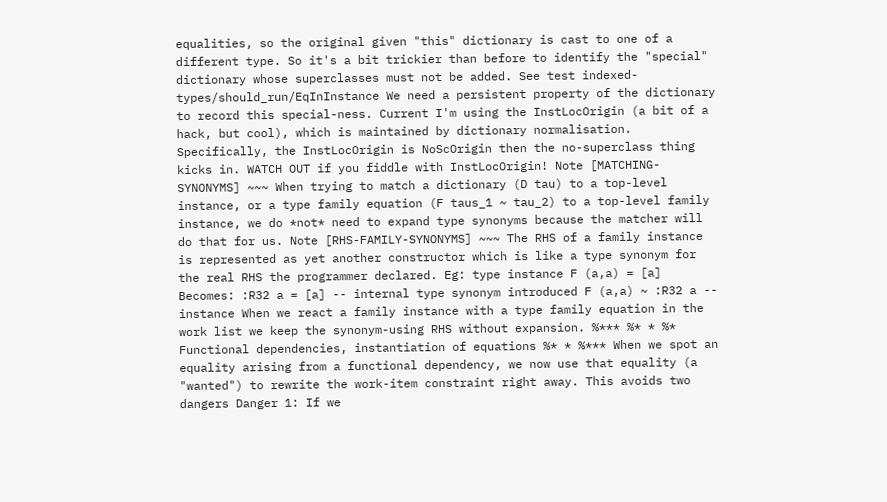equalities, so the original given "this" dictionary is cast to one of a different type. So it's a bit trickier than before to identify the "special" dictionary whose superclasses must not be added. See test indexed-types/should_run/EqInInstance We need a persistent property of the dictionary to record this special-ness. Current I'm using the InstLocOrigin (a bit of a hack, but cool), which is maintained by dictionary normalisation. Specifically, the InstLocOrigin is NoScOrigin then the no-superclass thing kicks in. WATCH OUT if you fiddle with InstLocOrigin! Note [MATCHING-SYNONYMS] ~~~ When trying to match a dictionary (D tau) to a top-level instance, or a type family equation (F taus_1 ~ tau_2) to a top-level family instance, we do *not* need to expand type synonyms because the matcher will do that for us. Note [RHS-FAMILY-SYNONYMS] ~~~ The RHS of a family instance is represented as yet another constructor which is like a type synonym for the real RHS the programmer declared. Eg: type instance F (a,a) = [a] Becomes: :R32 a = [a] -- internal type synonym introduced F (a,a) ~ :R32 a -- instance When we react a family instance with a type family equation in the work list we keep the synonym-using RHS without expansion. %*** %* * %* Functional dependencies, instantiation of equations %* * %*** When we spot an equality arising from a functional dependency, we now use that equality (a "wanted") to rewrite the work-item constraint right away. This avoids two dangers Danger 1: If we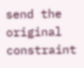send the original constraint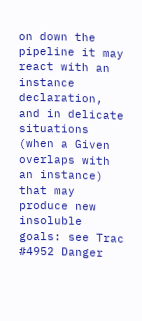on down the pipeline it may react with an instance declaration, and in delicate situations (when a Given overlaps with an instance) that may produce new insoluble goals: see Trac #4952 Danger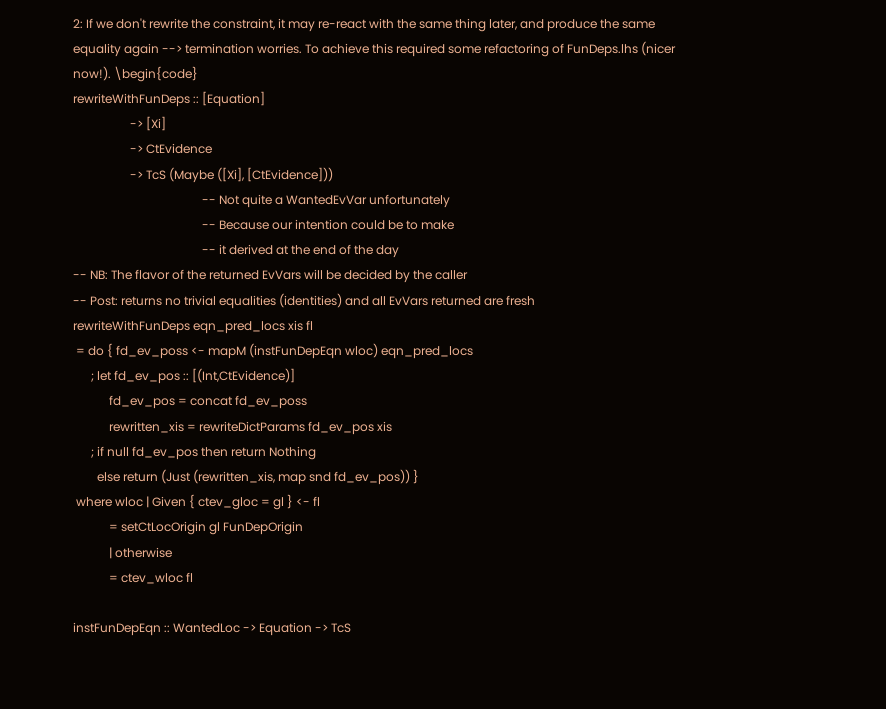2: If we don't rewrite the constraint, it may re-react with the same thing later, and produce the same equality again --> termination worries. To achieve this required some refactoring of FunDeps.lhs (nicer now!). \begin{code}
rewriteWithFunDeps :: [Equation]
                   -> [Xi]
                   -> CtEvidence
                   -> TcS (Maybe ([Xi], [CtEvidence]))
                                           -- Not quite a WantedEvVar unfortunately
                                           -- Because our intention could be to make
                                           -- it derived at the end of the day
-- NB: The flavor of the returned EvVars will be decided by the caller
-- Post: returns no trivial equalities (identities) and all EvVars returned are fresh
rewriteWithFunDeps eqn_pred_locs xis fl
 = do { fd_ev_poss <- mapM (instFunDepEqn wloc) eqn_pred_locs
      ; let fd_ev_pos :: [(Int,CtEvidence)]
            fd_ev_pos = concat fd_ev_poss
            rewritten_xis = rewriteDictParams fd_ev_pos xis
      ; if null fd_ev_pos then return Nothing
        else return (Just (rewritten_xis, map snd fd_ev_pos)) }
 where wloc | Given { ctev_gloc = gl } <- fl
            = setCtLocOrigin gl FunDepOrigin
            | otherwise
            = ctev_wloc fl

instFunDepEqn :: WantedLoc -> Equation -> TcS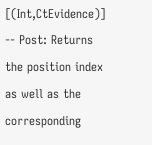[(Int,CtEvidence)]
-- Post: Returns the position index as well as the corresponding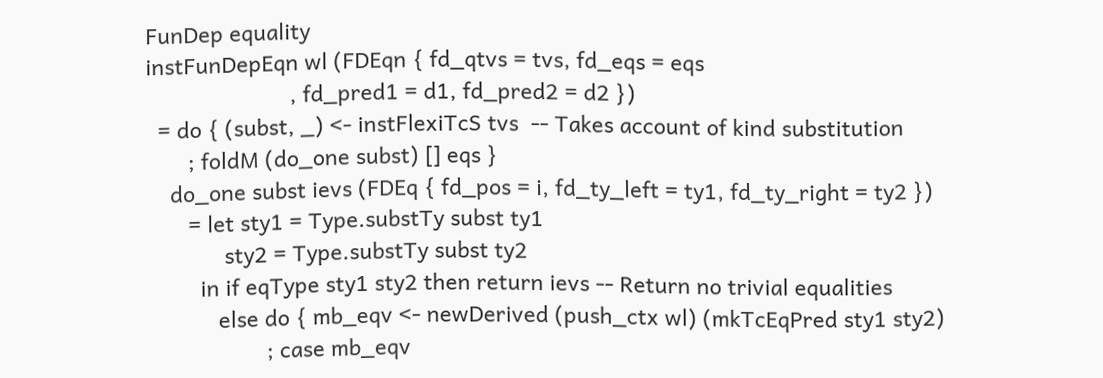FunDep equality
instFunDepEqn wl (FDEqn { fd_qtvs = tvs, fd_eqs = eqs
                        , fd_pred1 = d1, fd_pred2 = d2 })
  = do { (subst, _) <- instFlexiTcS tvs  -- Takes account of kind substitution
       ; foldM (do_one subst) [] eqs }
    do_one subst ievs (FDEq { fd_pos = i, fd_ty_left = ty1, fd_ty_right = ty2 })
       = let sty1 = Type.substTy subst ty1
             sty2 = Type.substTy subst ty2
         in if eqType sty1 sty2 then return ievs -- Return no trivial equalities
            else do { mb_eqv <- newDerived (push_ctx wl) (mkTcEqPred sty1 sty2)
                    ; case mb_eqv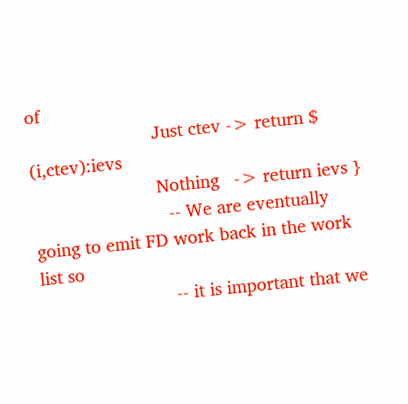of
                         Just ctev -> return $ (i,ctev):ievs
                         Nothing   -> return ievs }
                           -- We are eventually going to emit FD work back in the work list so
                           -- it is important that we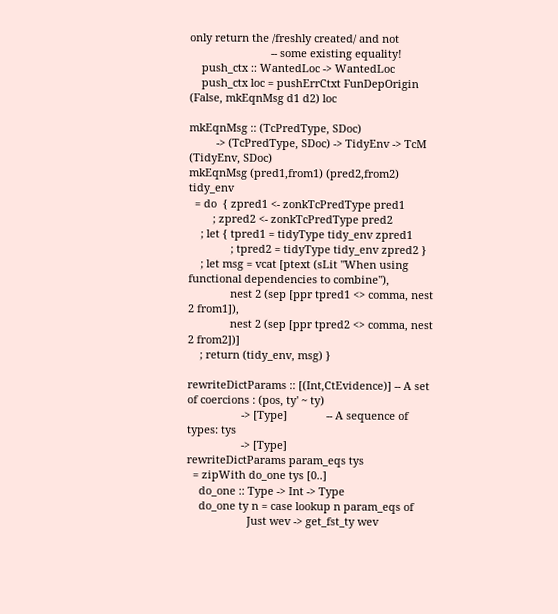only return the /freshly created/ and not
                           -- some existing equality!
    push_ctx :: WantedLoc -> WantedLoc
    push_ctx loc = pushErrCtxt FunDepOrigin (False, mkEqnMsg d1 d2) loc

mkEqnMsg :: (TcPredType, SDoc)
         -> (TcPredType, SDoc) -> TidyEnv -> TcM (TidyEnv, SDoc)
mkEqnMsg (pred1,from1) (pred2,from2) tidy_env
  = do  { zpred1 <- zonkTcPredType pred1
        ; zpred2 <- zonkTcPredType pred2
    ; let { tpred1 = tidyType tidy_env zpred1
              ; tpred2 = tidyType tidy_env zpred2 }
    ; let msg = vcat [ptext (sLit "When using functional dependencies to combine"),
              nest 2 (sep [ppr tpred1 <> comma, nest 2 from1]),
              nest 2 (sep [ppr tpred2 <> comma, nest 2 from2])]
    ; return (tidy_env, msg) }

rewriteDictParams :: [(Int,CtEvidence)] -- A set of coercions : (pos, ty' ~ ty)
                  -> [Type]             -- A sequence of types: tys
                  -> [Type]
rewriteDictParams param_eqs tys
  = zipWith do_one tys [0..]
    do_one :: Type -> Int -> Type
    do_one ty n = case lookup n param_eqs of
                    Just wev -> get_fst_ty wev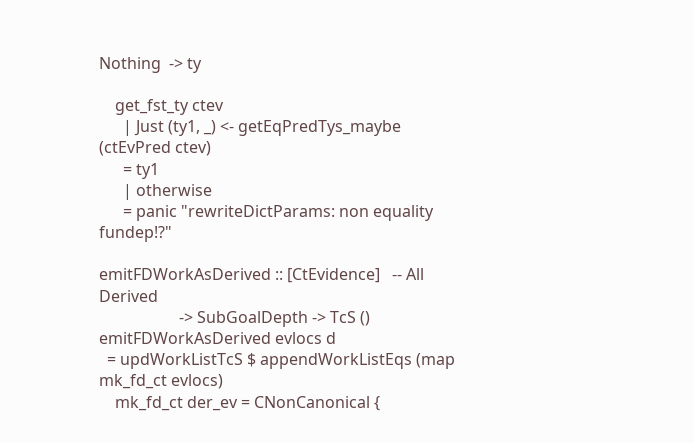Nothing  -> ty

    get_fst_ty ctev
      | Just (ty1, _) <- getEqPredTys_maybe (ctEvPred ctev)
      = ty1
      | otherwise
      = panic "rewriteDictParams: non equality fundep!?"

emitFDWorkAsDerived :: [CtEvidence]   -- All Derived
                    -> SubGoalDepth -> TcS ()
emitFDWorkAsDerived evlocs d
  = updWorkListTcS $ appendWorkListEqs (map mk_fd_ct evlocs)
    mk_fd_ct der_ev = CNonCanonical {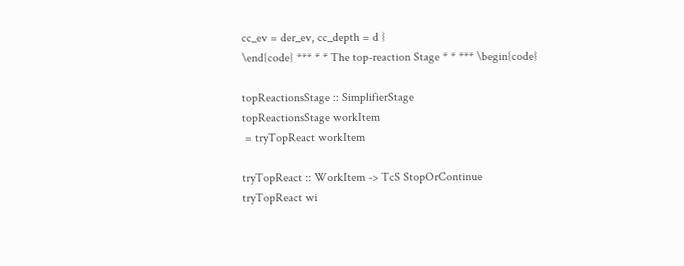cc_ev = der_ev, cc_depth = d }
\end{code} *** * * The top-reaction Stage * * *** \begin{code}

topReactionsStage :: SimplifierStage
topReactionsStage workItem
 = tryTopReact workItem

tryTopReact :: WorkItem -> TcS StopOrContinue
tryTopReact wi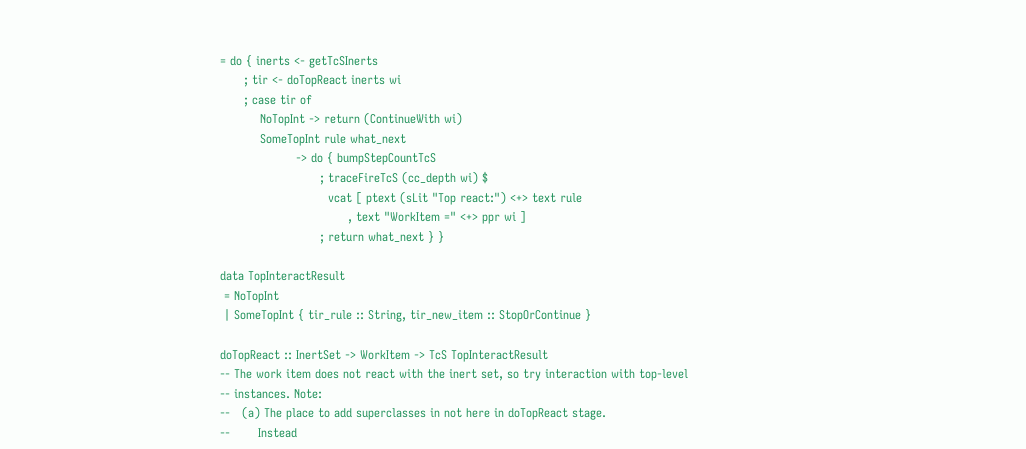= do { inerts <- getTcSInerts
      ; tir <- doTopReact inerts wi
      ; case tir of
          NoTopInt -> return (ContinueWith wi)
          SomeTopInt rule what_next
                   -> do { bumpStepCountTcS
                         ; traceFireTcS (cc_depth wi) $
                           vcat [ ptext (sLit "Top react:") <+> text rule
                                , text "WorkItem =" <+> ppr wi ]
                         ; return what_next } }

data TopInteractResult
 = NoTopInt
 | SomeTopInt { tir_rule :: String, tir_new_item :: StopOrContinue }

doTopReact :: InertSet -> WorkItem -> TcS TopInteractResult
-- The work item does not react with the inert set, so try interaction with top-level
-- instances. Note:
--   (a) The place to add superclasses in not here in doTopReact stage.
--       Instead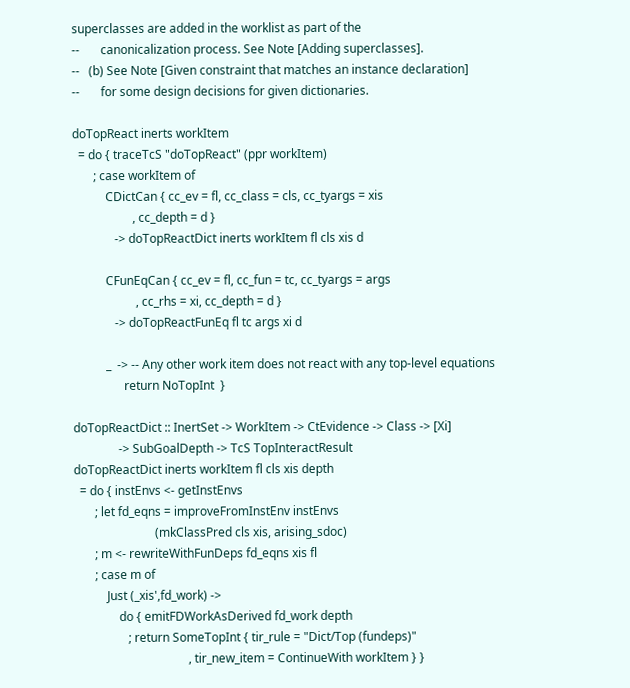superclasses are added in the worklist as part of the
--       canonicalization process. See Note [Adding superclasses].
--   (b) See Note [Given constraint that matches an instance declaration]
--       for some design decisions for given dictionaries.

doTopReact inerts workItem
  = do { traceTcS "doTopReact" (ppr workItem)
       ; case workItem of
           CDictCan { cc_ev = fl, cc_class = cls, cc_tyargs = xis
                    , cc_depth = d }
              -> doTopReactDict inerts workItem fl cls xis d

           CFunEqCan { cc_ev = fl, cc_fun = tc, cc_tyargs = args
                     , cc_rhs = xi, cc_depth = d }
              -> doTopReactFunEq fl tc args xi d

           _  -> -- Any other work item does not react with any top-level equations
                 return NoTopInt  }

doTopReactDict :: InertSet -> WorkItem -> CtEvidence -> Class -> [Xi]
               -> SubGoalDepth -> TcS TopInteractResult
doTopReactDict inerts workItem fl cls xis depth
  = do { instEnvs <- getInstEnvs
       ; let fd_eqns = improveFromInstEnv instEnvs
                           (mkClassPred cls xis, arising_sdoc)
       ; m <- rewriteWithFunDeps fd_eqns xis fl
       ; case m of
           Just (_xis',fd_work) ->
               do { emitFDWorkAsDerived fd_work depth
                  ; return SomeTopInt { tir_rule = "Dict/Top (fundeps)"
                                      , tir_new_item = ContinueWith workItem } }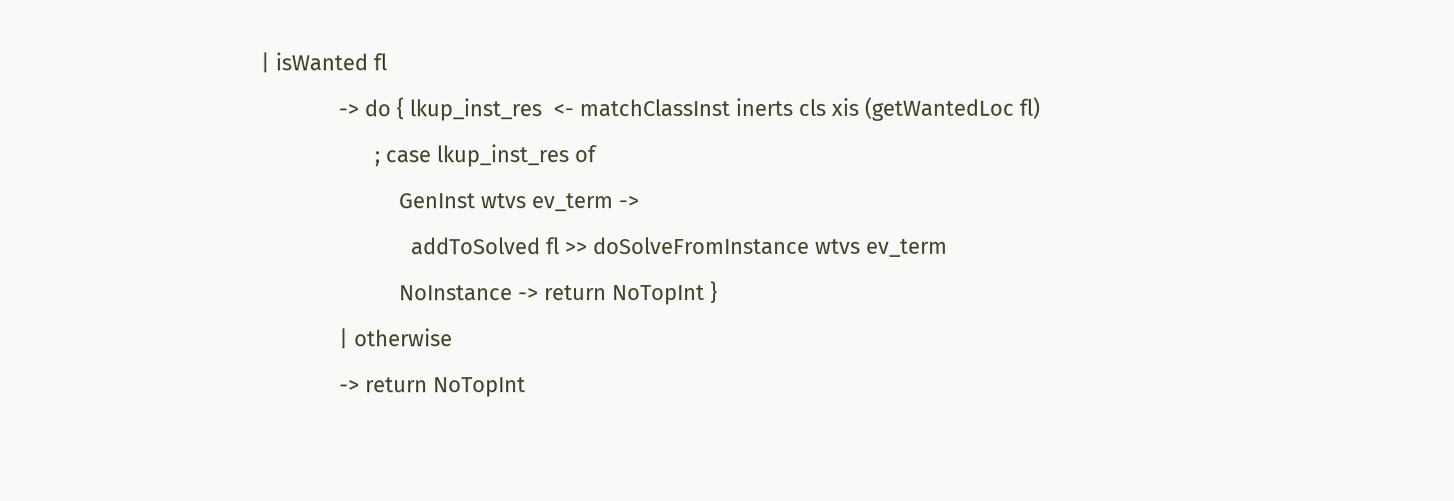| isWanted fl
             -> do { lkup_inst_res  <- matchClassInst inerts cls xis (getWantedLoc fl)
                   ; case lkup_inst_res of
                       GenInst wtvs ev_term ->
                         addToSolved fl >> doSolveFromInstance wtvs ev_term
                       NoInstance -> return NoTopInt }
             | otherwise
             -> return NoTopInt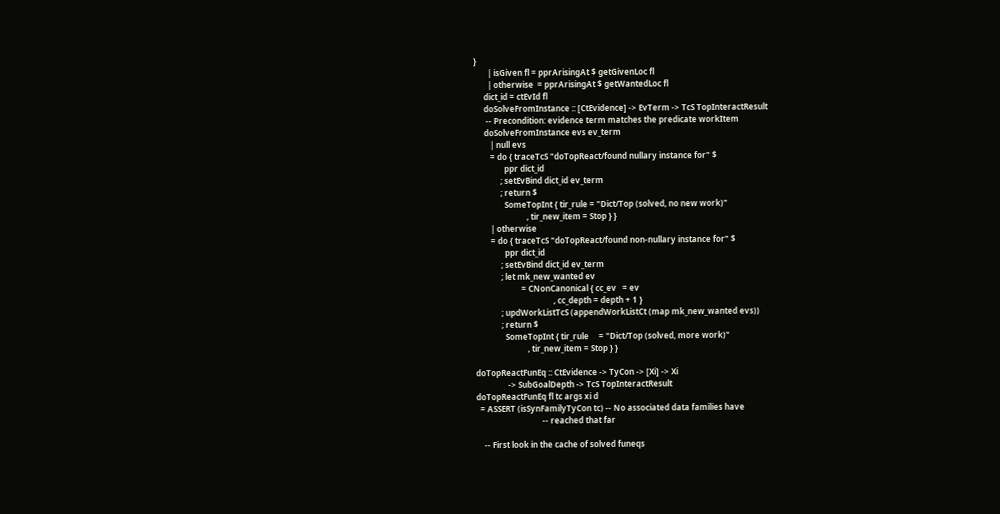}
       | isGiven fl = pprArisingAt $ getGivenLoc fl
       | otherwise  = pprArisingAt $ getWantedLoc fl
     dict_id = ctEvId fl
     doSolveFromInstance :: [CtEvidence] -> EvTerm -> TcS TopInteractResult
      -- Precondition: evidence term matches the predicate workItem
     doSolveFromInstance evs ev_term
        | null evs
        = do { traceTcS "doTopReact/found nullary instance for" $
               ppr dict_id
             ; setEvBind dict_id ev_term
             ; return $
               SomeTopInt { tir_rule = "Dict/Top (solved, no new work)"
                          , tir_new_item = Stop } }
        | otherwise
        = do { traceTcS "doTopReact/found non-nullary instance for" $
               ppr dict_id
             ; setEvBind dict_id ev_term
             ; let mk_new_wanted ev
                       = CNonCanonical { cc_ev   = ev
                                       , cc_depth = depth + 1 }
             ; updWorkListTcS (appendWorkListCt (map mk_new_wanted evs))
             ; return $
               SomeTopInt { tir_rule     = "Dict/Top (solved, more work)"
                          , tir_new_item = Stop } }

doTopReactFunEq :: CtEvidence -> TyCon -> [Xi] -> Xi
                -> SubGoalDepth -> TcS TopInteractResult
doTopReactFunEq fl tc args xi d
  = ASSERT (isSynFamilyTyCon tc) -- No associated data families have
                                 -- reached that far

    -- First look in the cache of solved funeqs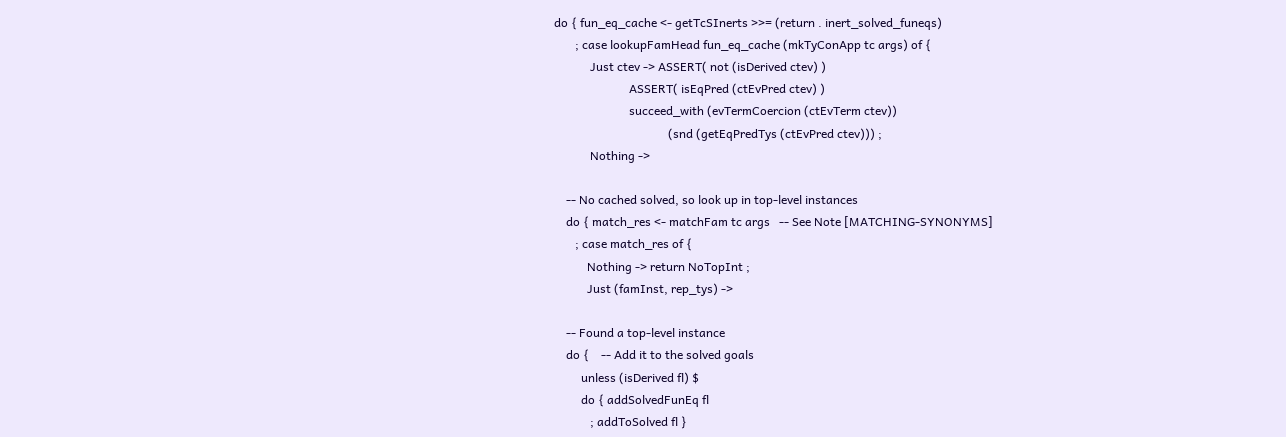do { fun_eq_cache <- getTcSInerts >>= (return . inert_solved_funeqs)
       ; case lookupFamHead fun_eq_cache (mkTyConApp tc args) of {
            Just ctev -> ASSERT( not (isDerived ctev) )
                         ASSERT( isEqPred (ctEvPred ctev) )
                         succeed_with (evTermCoercion (ctEvTerm ctev))
                                      (snd (getEqPredTys (ctEvPred ctev))) ;
            Nothing ->

    -- No cached solved, so look up in top-level instances
    do { match_res <- matchFam tc args   -- See Note [MATCHING-SYNONYMS]
       ; case match_res of {
           Nothing -> return NoTopInt ;
           Just (famInst, rep_tys) ->

    -- Found a top-level instance
    do {    -- Add it to the solved goals
         unless (isDerived fl) $
         do { addSolvedFunEq fl
            ; addToSolved fl }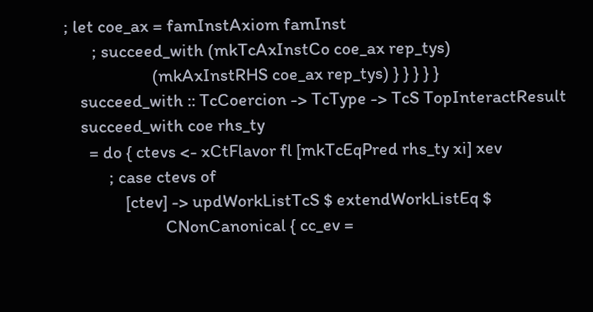; let coe_ax = famInstAxiom famInst
       ; succeed_with (mkTcAxInstCo coe_ax rep_tys)
                      (mkAxInstRHS coe_ax rep_tys) } } } } }
    succeed_with :: TcCoercion -> TcType -> TcS TopInteractResult
    succeed_with coe rhs_ty
      = do { ctevs <- xCtFlavor fl [mkTcEqPred rhs_ty xi] xev
           ; case ctevs of
               [ctev] -> updWorkListTcS $ extendWorkListEq $
                         CNonCanonical { cc_ev =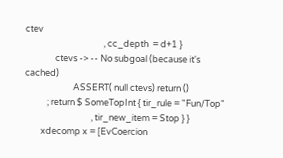ctev
                                       , cc_depth  = d+1 }
               ctevs -> -- No subgoal (because it's cached)
                        ASSERT( null ctevs) return ()
           ; return $ SomeTopInt { tir_rule = "Fun/Top"
                                 , tir_new_item = Stop } }
        xdecomp x = [EvCoercion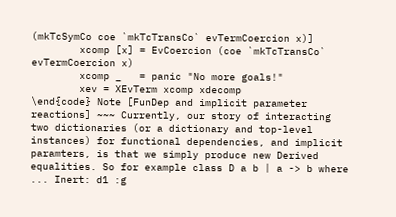(mkTcSymCo coe `mkTcTransCo` evTermCoercion x)]
        xcomp [x] = EvCoercion (coe `mkTcTransCo` evTermCoercion x)
        xcomp _   = panic "No more goals!"
        xev = XEvTerm xcomp xdecomp
\end{code} Note [FunDep and implicit parameter reactions] ~~~ Currently, our story of interacting two dictionaries (or a dictionary and top-level instances) for functional dependencies, and implicit paramters, is that we simply produce new Derived equalities. So for example class D a b | a -> b where ... Inert: d1 :g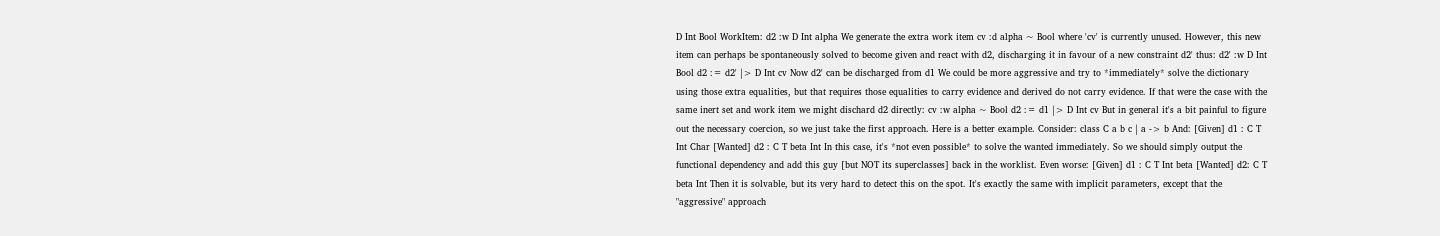D Int Bool WorkItem: d2 :w D Int alpha We generate the extra work item cv :d alpha ~ Bool where 'cv' is currently unused. However, this new item can perhaps be spontaneously solved to become given and react with d2, discharging it in favour of a new constraint d2' thus: d2' :w D Int Bool d2 := d2' |> D Int cv Now d2' can be discharged from d1 We could be more aggressive and try to *immediately* solve the dictionary using those extra equalities, but that requires those equalities to carry evidence and derived do not carry evidence. If that were the case with the same inert set and work item we might dischard d2 directly: cv :w alpha ~ Bool d2 := d1 |> D Int cv But in general it's a bit painful to figure out the necessary coercion, so we just take the first approach. Here is a better example. Consider: class C a b c | a -> b And: [Given] d1 : C T Int Char [Wanted] d2 : C T beta Int In this case, it's *not even possible* to solve the wanted immediately. So we should simply output the functional dependency and add this guy [but NOT its superclasses] back in the worklist. Even worse: [Given] d1 : C T Int beta [Wanted] d2: C T beta Int Then it is solvable, but its very hard to detect this on the spot. It's exactly the same with implicit parameters, except that the "aggressive" approach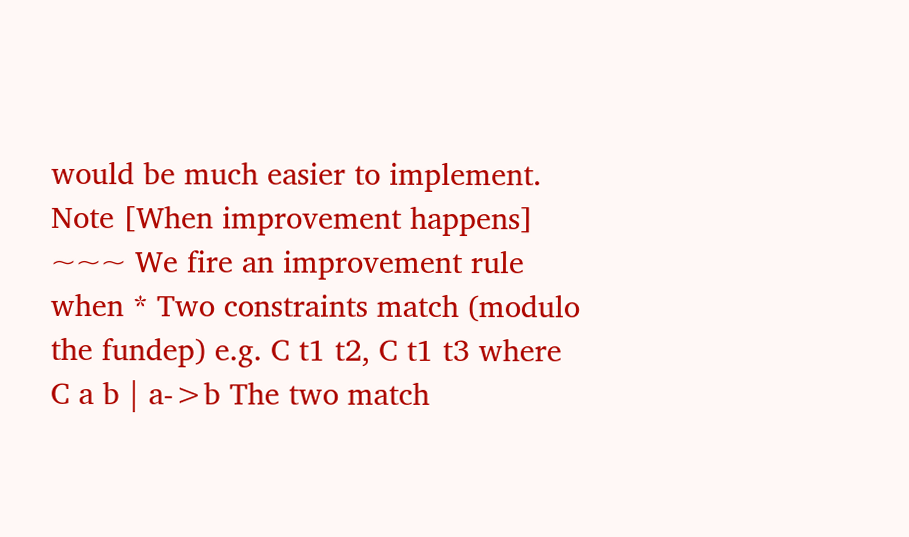would be much easier to implement. Note [When improvement happens] ~~~ We fire an improvement rule when * Two constraints match (modulo the fundep) e.g. C t1 t2, C t1 t3 where C a b | a->b The two match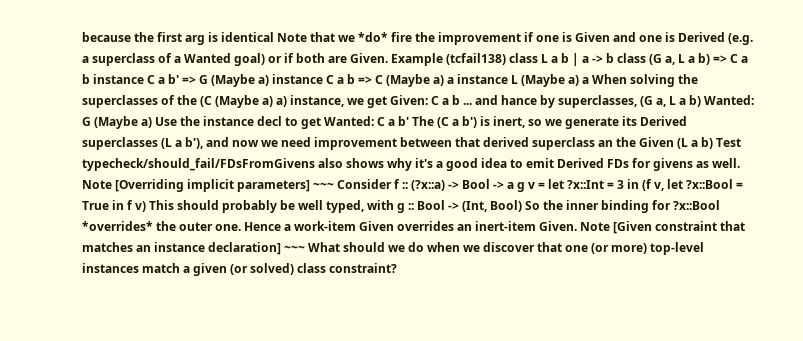because the first arg is identical Note that we *do* fire the improvement if one is Given and one is Derived (e.g. a superclass of a Wanted goal) or if both are Given. Example (tcfail138) class L a b | a -> b class (G a, L a b) => C a b instance C a b' => G (Maybe a) instance C a b => C (Maybe a) a instance L (Maybe a) a When solving the superclasses of the (C (Maybe a) a) instance, we get Given: C a b ... and hance by superclasses, (G a, L a b) Wanted: G (Maybe a) Use the instance decl to get Wanted: C a b' The (C a b') is inert, so we generate its Derived superclasses (L a b'), and now we need improvement between that derived superclass an the Given (L a b) Test typecheck/should_fail/FDsFromGivens also shows why it's a good idea to emit Derived FDs for givens as well. Note [Overriding implicit parameters] ~~~ Consider f :: (?x::a) -> Bool -> a g v = let ?x::Int = 3 in (f v, let ?x::Bool = True in f v) This should probably be well typed, with g :: Bool -> (Int, Bool) So the inner binding for ?x::Bool *overrides* the outer one. Hence a work-item Given overrides an inert-item Given. Note [Given constraint that matches an instance declaration] ~~~ What should we do when we discover that one (or more) top-level instances match a given (or solved) class constraint?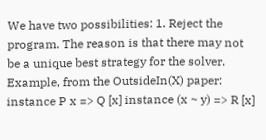We have two possibilities: 1. Reject the program. The reason is that there may not be a unique best strategy for the solver. Example, from the OutsideIn(X) paper: instance P x => Q [x] instance (x ~ y) => R [x]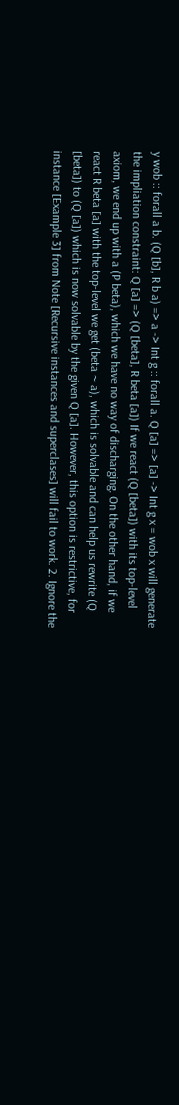y wob :: forall a b. (Q [b], R b a) => a -> Int g :: forall a. Q [a] => [a] -> Int g x = wob x will generate the impliation constraint: Q [a] => (Q [beta], R beta [a]) If we react (Q [beta]) with its top-level axiom, we end up with a (P beta), which we have no way of discharging. On the other hand, if we react R beta [a] with the top-level we get (beta ~ a), which is solvable and can help us rewrite (Q [beta]) to (Q [a]) which is now solvable by the given Q [a]. However, this option is restrictive, for instance [Example 3] from Note [Recursive instances and superclases] will fail to work. 2. Ignore the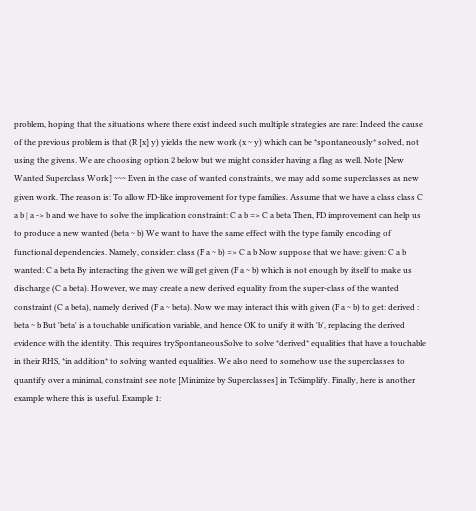problem, hoping that the situations where there exist indeed such multiple strategies are rare: Indeed the cause of the previous problem is that (R [x] y) yields the new work (x ~ y) which can be *spontaneously* solved, not using the givens. We are choosing option 2 below but we might consider having a flag as well. Note [New Wanted Superclass Work] ~~~ Even in the case of wanted constraints, we may add some superclasses as new given work. The reason is: To allow FD-like improvement for type families. Assume that we have a class class C a b | a -> b and we have to solve the implication constraint: C a b => C a beta Then, FD improvement can help us to produce a new wanted (beta ~ b) We want to have the same effect with the type family encoding of functional dependencies. Namely, consider: class (F a ~ b) => C a b Now suppose that we have: given: C a b wanted: C a beta By interacting the given we will get given (F a ~ b) which is not enough by itself to make us discharge (C a beta). However, we may create a new derived equality from the super-class of the wanted constraint (C a beta), namely derived (F a ~ beta). Now we may interact this with given (F a ~ b) to get: derived : beta ~ b But 'beta' is a touchable unification variable, and hence OK to unify it with 'b', replacing the derived evidence with the identity. This requires trySpontaneousSolve to solve *derived* equalities that have a touchable in their RHS, *in addition* to solving wanted equalities. We also need to somehow use the superclasses to quantify over a minimal, constraint see note [Minimize by Superclasses] in TcSimplify. Finally, here is another example where this is useful. Example 1: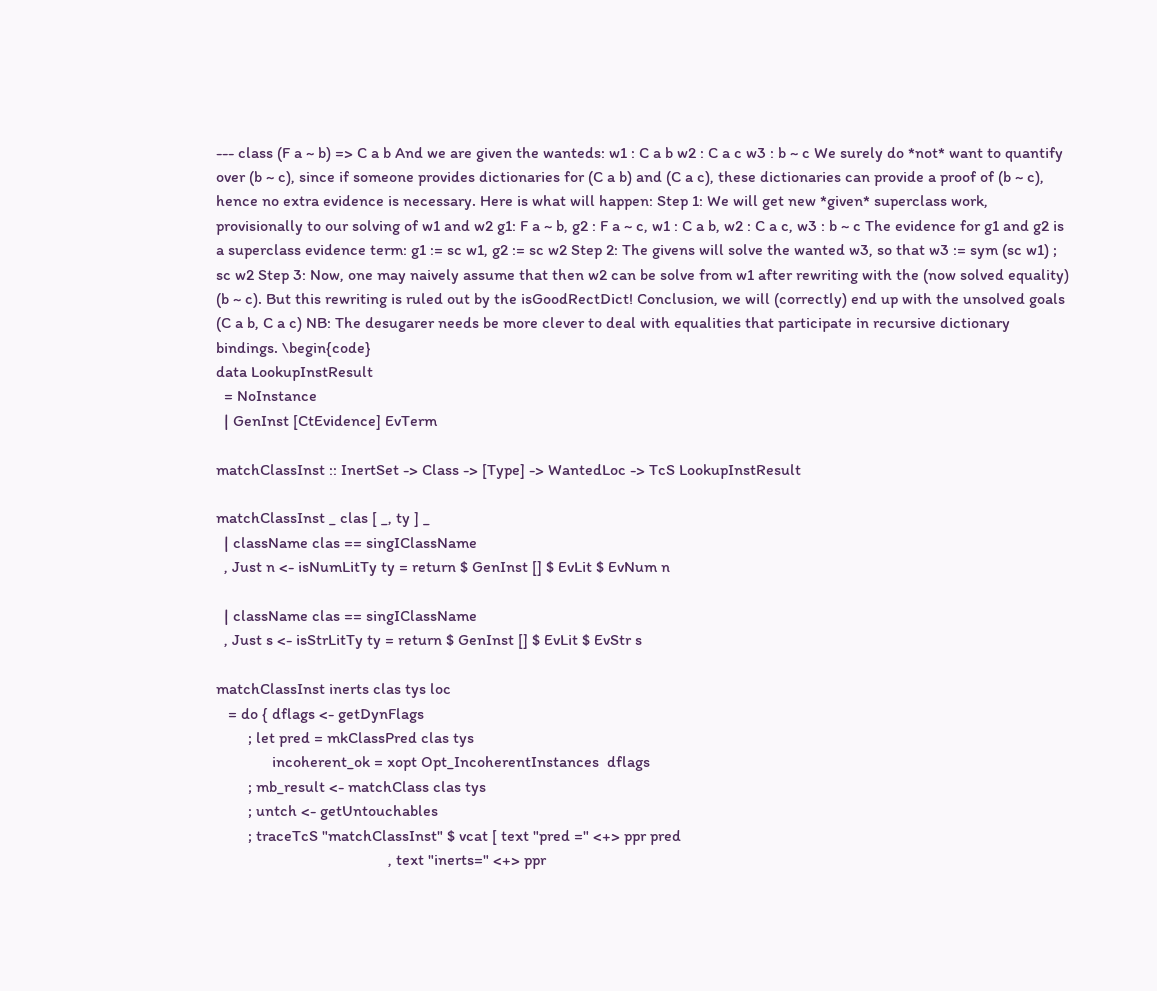--- class (F a ~ b) => C a b And we are given the wanteds: w1 : C a b w2 : C a c w3 : b ~ c We surely do *not* want to quantify over (b ~ c), since if someone provides dictionaries for (C a b) and (C a c), these dictionaries can provide a proof of (b ~ c), hence no extra evidence is necessary. Here is what will happen: Step 1: We will get new *given* superclass work, provisionally to our solving of w1 and w2 g1: F a ~ b, g2 : F a ~ c, w1 : C a b, w2 : C a c, w3 : b ~ c The evidence for g1 and g2 is a superclass evidence term: g1 := sc w1, g2 := sc w2 Step 2: The givens will solve the wanted w3, so that w3 := sym (sc w1) ; sc w2 Step 3: Now, one may naively assume that then w2 can be solve from w1 after rewriting with the (now solved equality) (b ~ c). But this rewriting is ruled out by the isGoodRectDict! Conclusion, we will (correctly) end up with the unsolved goals (C a b, C a c) NB: The desugarer needs be more clever to deal with equalities that participate in recursive dictionary bindings. \begin{code}
data LookupInstResult
  = NoInstance
  | GenInst [CtEvidence] EvTerm

matchClassInst :: InertSet -> Class -> [Type] -> WantedLoc -> TcS LookupInstResult

matchClassInst _ clas [ _, ty ] _
  | className clas == singIClassName
  , Just n <- isNumLitTy ty = return $ GenInst [] $ EvLit $ EvNum n

  | className clas == singIClassName
  , Just s <- isStrLitTy ty = return $ GenInst [] $ EvLit $ EvStr s

matchClassInst inerts clas tys loc
   = do { dflags <- getDynFlags
        ; let pred = mkClassPred clas tys
              incoherent_ok = xopt Opt_IncoherentInstances  dflags
        ; mb_result <- matchClass clas tys
        ; untch <- getUntouchables
        ; traceTcS "matchClassInst" $ vcat [ text "pred =" <+> ppr pred
                                           , text "inerts=" <+> ppr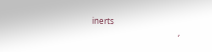inerts
                                           ,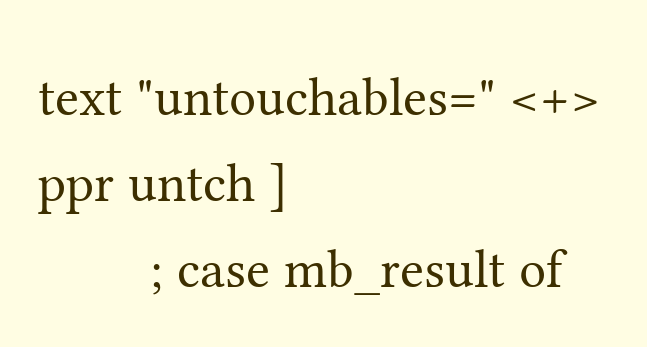text "untouchables=" <+> ppr untch ]
        ; case mb_result of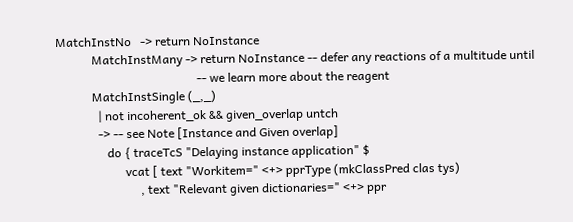MatchInstNo   -> return NoInstance
            MatchInstMany -> return NoInstance -- defer any reactions of a multitude until
                                               -- we learn more about the reagent
            MatchInstSingle (_,_)
              | not incoherent_ok && given_overlap untch
              -> -- see Note [Instance and Given overlap]
                 do { traceTcS "Delaying instance application" $
                       vcat [ text "Workitem=" <+> pprType (mkClassPred clas tys)
                            , text "Relevant given dictionaries=" <+> ppr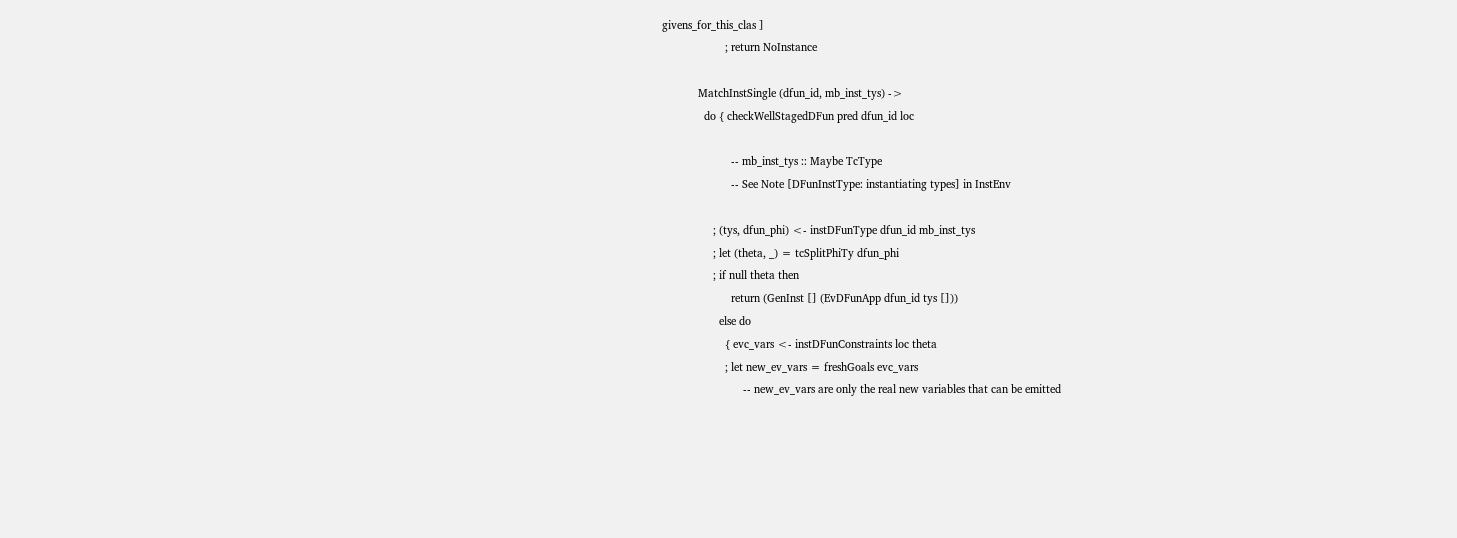givens_for_this_clas ]
                     ; return NoInstance

            MatchInstSingle (dfun_id, mb_inst_tys) ->
              do { checkWellStagedDFun pred dfun_id loc

                       -- mb_inst_tys :: Maybe TcType
                       -- See Note [DFunInstType: instantiating types] in InstEnv

                 ; (tys, dfun_phi) <- instDFunType dfun_id mb_inst_tys
                 ; let (theta, _) = tcSplitPhiTy dfun_phi
                 ; if null theta then
                       return (GenInst [] (EvDFunApp dfun_id tys []))
                   else do
                     { evc_vars <- instDFunConstraints loc theta
                     ; let new_ev_vars = freshGoals evc_vars
                           -- new_ev_vars are only the real new variables that can be emitted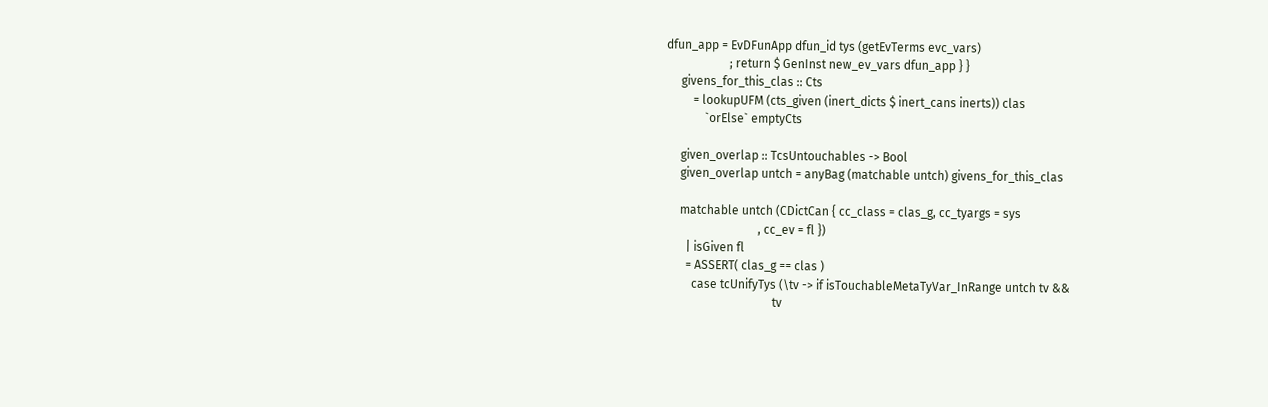dfun_app = EvDFunApp dfun_id tys (getEvTerms evc_vars)
                     ; return $ GenInst new_ev_vars dfun_app } }
     givens_for_this_clas :: Cts
         = lookupUFM (cts_given (inert_dicts $ inert_cans inerts)) clas
             `orElse` emptyCts

     given_overlap :: TcsUntouchables -> Bool
     given_overlap untch = anyBag (matchable untch) givens_for_this_clas

     matchable untch (CDictCan { cc_class = clas_g, cc_tyargs = sys
                               , cc_ev = fl })
       | isGiven fl
       = ASSERT( clas_g == clas )
         case tcUnifyTys (\tv -> if isTouchableMetaTyVar_InRange untch tv &&
                                    tv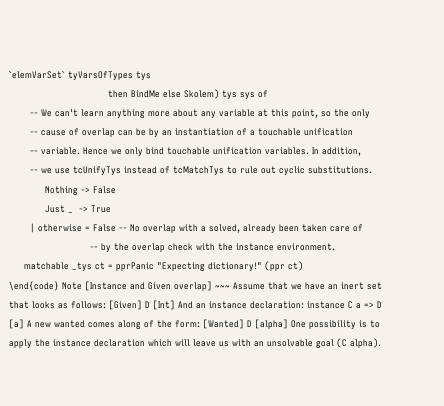`elemVarSet` tyVarsOfTypes tys
                                 then BindMe else Skolem) tys sys of
       -- We can't learn anything more about any variable at this point, so the only
       -- cause of overlap can be by an instantiation of a touchable unification
       -- variable. Hence we only bind touchable unification variables. In addition,
       -- we use tcUnifyTys instead of tcMatchTys to rule out cyclic substitutions.
            Nothing -> False
            Just _  -> True
       | otherwise = False -- No overlap with a solved, already been taken care of
                           -- by the overlap check with the instance environment.
     matchable _tys ct = pprPanic "Expecting dictionary!" (ppr ct)
\end{code} Note [Instance and Given overlap] ~~~ Assume that we have an inert set that looks as follows: [Given] D [Int] And an instance declaration: instance C a => D [a] A new wanted comes along of the form: [Wanted] D [alpha] One possibility is to apply the instance declaration which will leave us with an unsolvable goal (C alpha).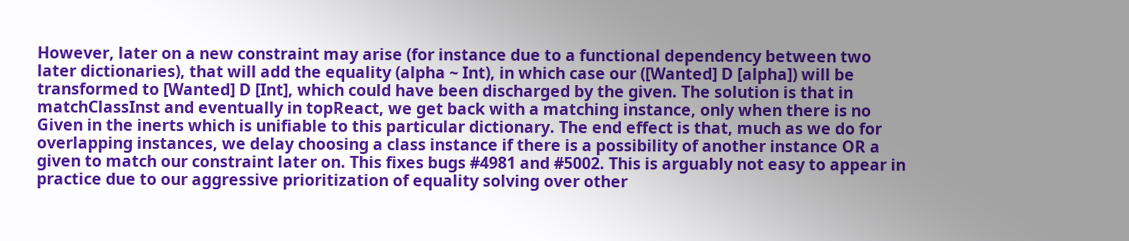However, later on a new constraint may arise (for instance due to a functional dependency between two later dictionaries), that will add the equality (alpha ~ Int), in which case our ([Wanted] D [alpha]) will be transformed to [Wanted] D [Int], which could have been discharged by the given. The solution is that in matchClassInst and eventually in topReact, we get back with a matching instance, only when there is no Given in the inerts which is unifiable to this particular dictionary. The end effect is that, much as we do for overlapping instances, we delay choosing a class instance if there is a possibility of another instance OR a given to match our constraint later on. This fixes bugs #4981 and #5002. This is arguably not easy to appear in practice due to our aggressive prioritization of equality solving over other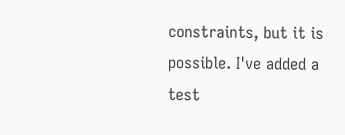constraints, but it is possible. I've added a test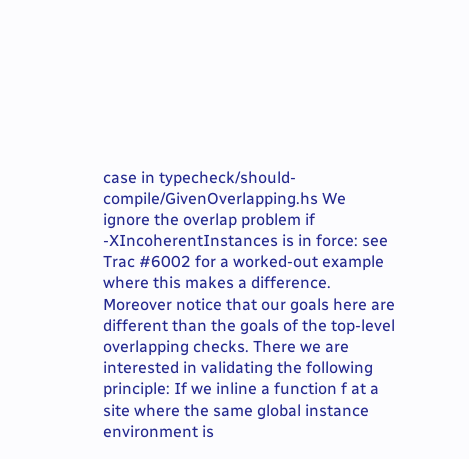case in typecheck/should-compile/GivenOverlapping.hs We ignore the overlap problem if -XIncoherentInstances is in force: see Trac #6002 for a worked-out example where this makes a difference. Moreover notice that our goals here are different than the goals of the top-level overlapping checks. There we are interested in validating the following principle: If we inline a function f at a site where the same global instance environment is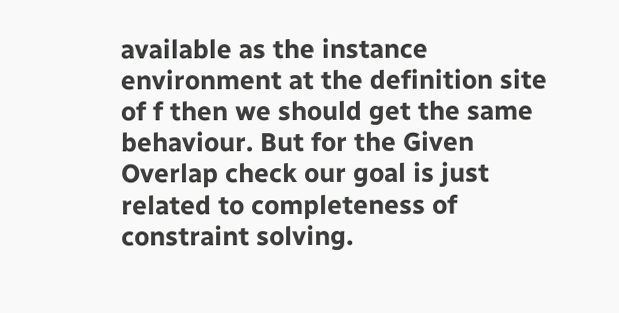available as the instance environment at the definition site of f then we should get the same behaviour. But for the Given Overlap check our goal is just related to completeness of constraint solving.